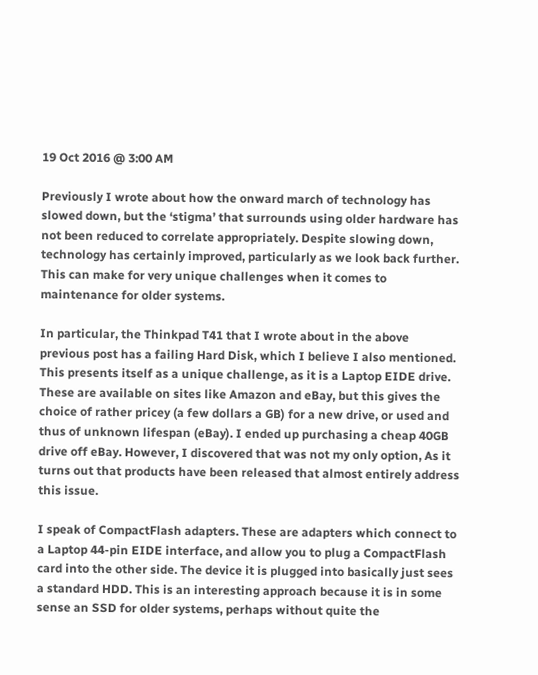19 Oct 2016 @ 3:00 AM

Previously I wrote about how the onward march of technology has slowed down, but the ‘stigma’ that surrounds using older hardware has not been reduced to correlate appropriately. Despite slowing down, technology has certainly improved, particularly as we look back further. This can make for very unique challenges when it comes to maintenance for older systems.

In particular, the Thinkpad T41 that I wrote about in the above previous post has a failing Hard Disk, which I believe I also mentioned. This presents itself as a unique challenge, as it is a Laptop EIDE drive. These are available on sites like Amazon and eBay, but this gives the choice of rather pricey (a few dollars a GB) for a new drive, or used and thus of unknown lifespan (eBay). I ended up purchasing a cheap 40GB drive off eBay. However, I discovered that was not my only option, As it turns out that products have been released that almost entirely address this issue.

I speak of CompactFlash adapters. These are adapters which connect to a Laptop 44-pin EIDE interface, and allow you to plug a CompactFlash card into the other side. The device it is plugged into basically just sees a standard HDD. This is an interesting approach because it is in some sense an SSD for older systems, perhaps without quite the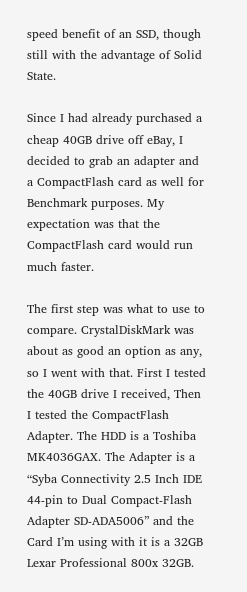speed benefit of an SSD, though still with the advantage of Solid State.

Since I had already purchased a cheap 40GB drive off eBay, I decided to grab an adapter and a CompactFlash card as well for Benchmark purposes. My expectation was that the CompactFlash card would run much faster.

The first step was what to use to compare. CrystalDiskMark was about as good an option as any, so I went with that. First I tested the 40GB drive I received, Then I tested the CompactFlash Adapter. The HDD is a Toshiba MK4036GAX. The Adapter is a “Syba Connectivity 2.5 Inch IDE 44-pin to Dual Compact-Flash Adapter SD-ADA5006” and the Card I’m using with it is a 32GB Lexar Professional 800x 32GB.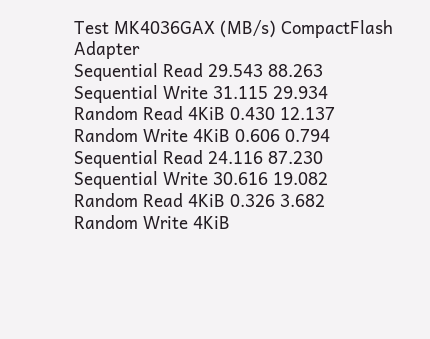Test MK4036GAX (MB/s) CompactFlash Adapter
Sequential Read 29.543 88.263
Sequential Write 31.115 29.934
Random Read 4KiB 0.430 12.137
Random Write 4KiB 0.606 0.794
Sequential Read 24.116 87.230
Sequential Write 30.616 19.082
Random Read 4KiB 0.326 3.682
Random Write 4KiB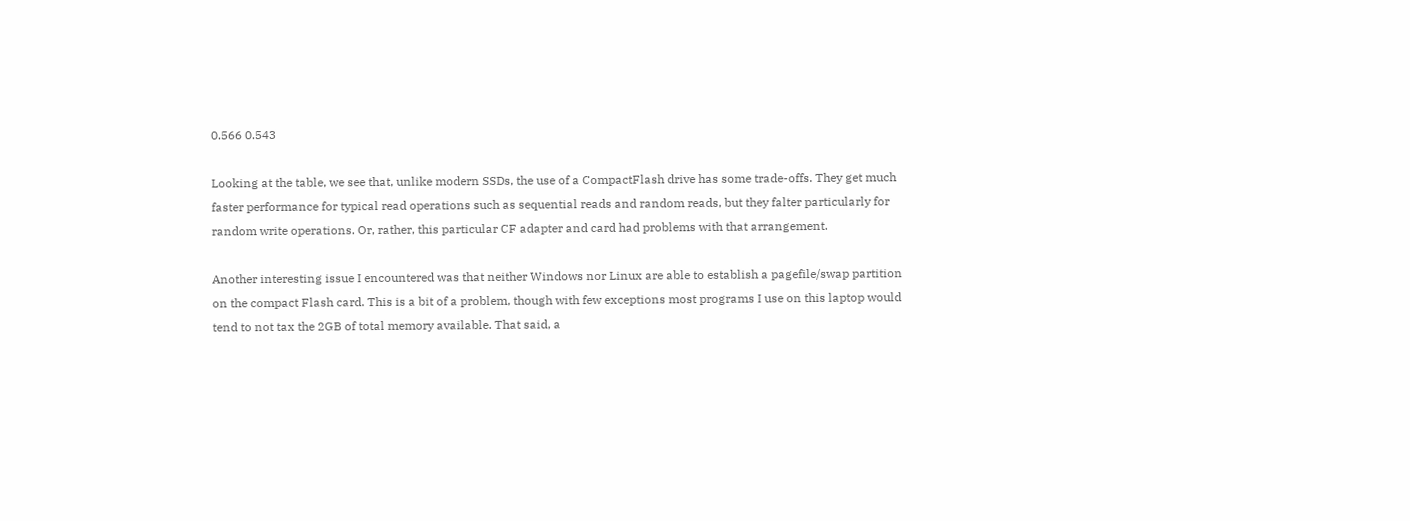0.566 0.543

Looking at the table, we see that, unlike modern SSDs, the use of a CompactFlash drive has some trade-offs. They get much faster performance for typical read operations such as sequential reads and random reads, but they falter particularly for random write operations. Or, rather, this particular CF adapter and card had problems with that arrangement.

Another interesting issue I encountered was that neither Windows nor Linux are able to establish a pagefile/swap partition on the compact Flash card. This is a bit of a problem, though with few exceptions most programs I use on this laptop would tend to not tax the 2GB of total memory available. That said, a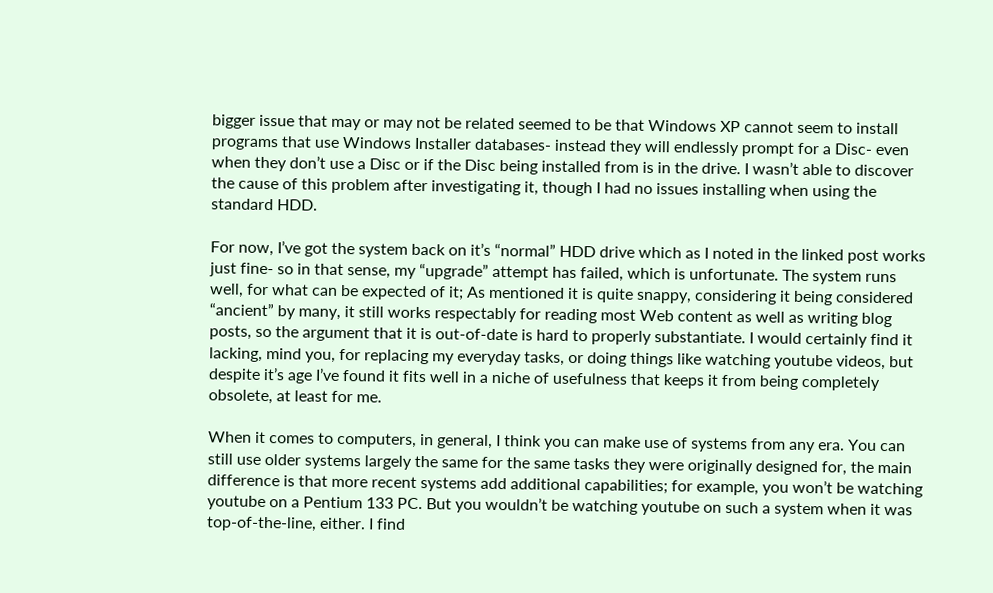bigger issue that may or may not be related seemed to be that Windows XP cannot seem to install programs that use Windows Installer databases- instead they will endlessly prompt for a Disc- even when they don’t use a Disc or if the Disc being installed from is in the drive. I wasn’t able to discover the cause of this problem after investigating it, though I had no issues installing when using the standard HDD.

For now, I’ve got the system back on it’s “normal” HDD drive which as I noted in the linked post works just fine- so in that sense, my “upgrade” attempt has failed, which is unfortunate. The system runs well, for what can be expected of it; As mentioned it is quite snappy, considering it being considered “ancient” by many, it still works respectably for reading most Web content as well as writing blog posts, so the argument that it is out-of-date is hard to properly substantiate. I would certainly find it lacking, mind you, for replacing my everyday tasks, or doing things like watching youtube videos, but despite it’s age I’ve found it fits well in a niche of usefulness that keeps it from being completely obsolete, at least for me.

When it comes to computers, in general, I think you can make use of systems from any era. You can still use older systems largely the same for the same tasks they were originally designed for, the main difference is that more recent systems add additional capabilities; for example, you won’t be watching youtube on a Pentium 133 PC. But you wouldn’t be watching youtube on such a system when it was top-of-the-line, either. I find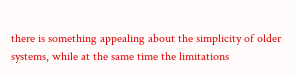there is something appealing about the simplicity of older systems, while at the same time the limitations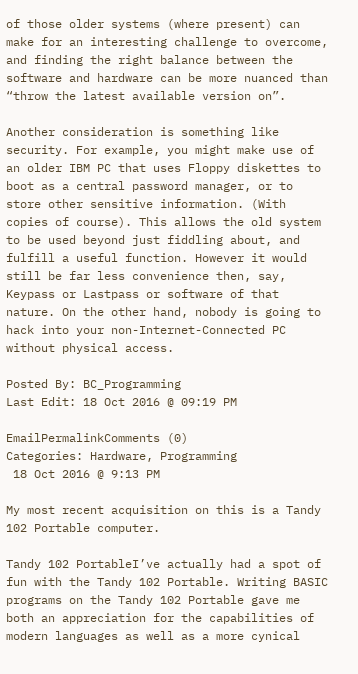of those older systems (where present) can make for an interesting challenge to overcome, and finding the right balance between the software and hardware can be more nuanced than “throw the latest available version on”.

Another consideration is something like security. For example, you might make use of an older IBM PC that uses Floppy diskettes to boot as a central password manager, or to store other sensitive information. (With copies of course). This allows the old system to be used beyond just fiddling about, and fulfill a useful function. However it would still be far less convenience then, say, Keypass or Lastpass or software of that nature. On the other hand, nobody is going to hack into your non-Internet-Connected PC without physical access.

Posted By: BC_Programming
Last Edit: 18 Oct 2016 @ 09:19 PM

EmailPermalinkComments (0)
Categories: Hardware, Programming
 18 Oct 2016 @ 9:13 PM

My most recent acquisition on this is a Tandy 102 Portable computer.

Tandy 102 PortableI’ve actually had a spot of fun with the Tandy 102 Portable. Writing BASIC programs on the Tandy 102 Portable gave me both an appreciation for the capabilities of modern languages as well as a more cynical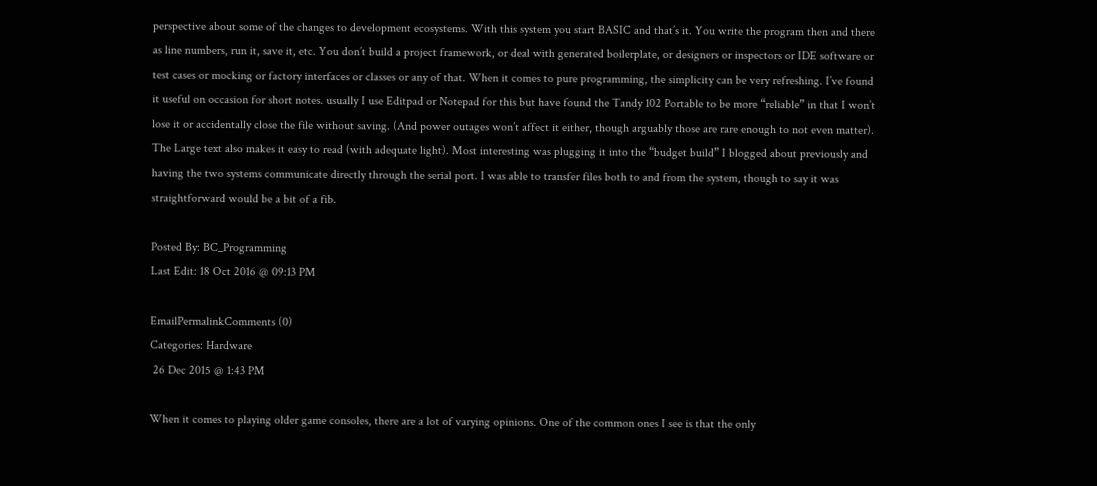perspective about some of the changes to development ecosystems. With this system you start BASIC and that’s it. You write the program then and there as line numbers, run it, save it, etc. You don’t build a project framework, or deal with generated boilerplate, or designers or inspectors or IDE software or test cases or mocking or factory interfaces or classes or any of that. When it comes to pure programming, the simplicity can be very refreshing. I’ve found it useful on occasion for short notes. usually I use Editpad or Notepad for this but have found the Tandy 102 Portable to be more “reliable” in that I won’t lose it or accidentally close the file without saving. (And power outages won’t affect it either, though arguably those are rare enough to not even matter). The Large text also makes it easy to read (with adequate light). Most interesting was plugging it into the “budget build” I blogged about previously and having the two systems communicate directly through the serial port. I was able to transfer files both to and from the system, though to say it was straightforward would be a bit of a fib.

Posted By: BC_Programming
Last Edit: 18 Oct 2016 @ 09:13 PM

EmailPermalinkComments (0)
Categories: Hardware
 26 Dec 2015 @ 1:43 PM

When it comes to playing older game consoles, there are a lot of varying opinions. One of the common ones I see is that the only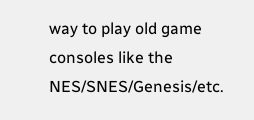way to play old game consoles like the NES/SNES/Genesis/etc.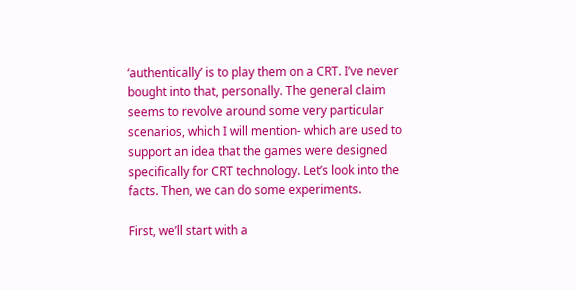‘authentically’ is to play them on a CRT. I’ve never bought into that, personally. The general claim seems to revolve around some very particular scenarios, which I will mention- which are used to support an idea that the games were designed specifically for CRT technology. Let’s look into the facts. Then, we can do some experiments.

First, we’ll start with a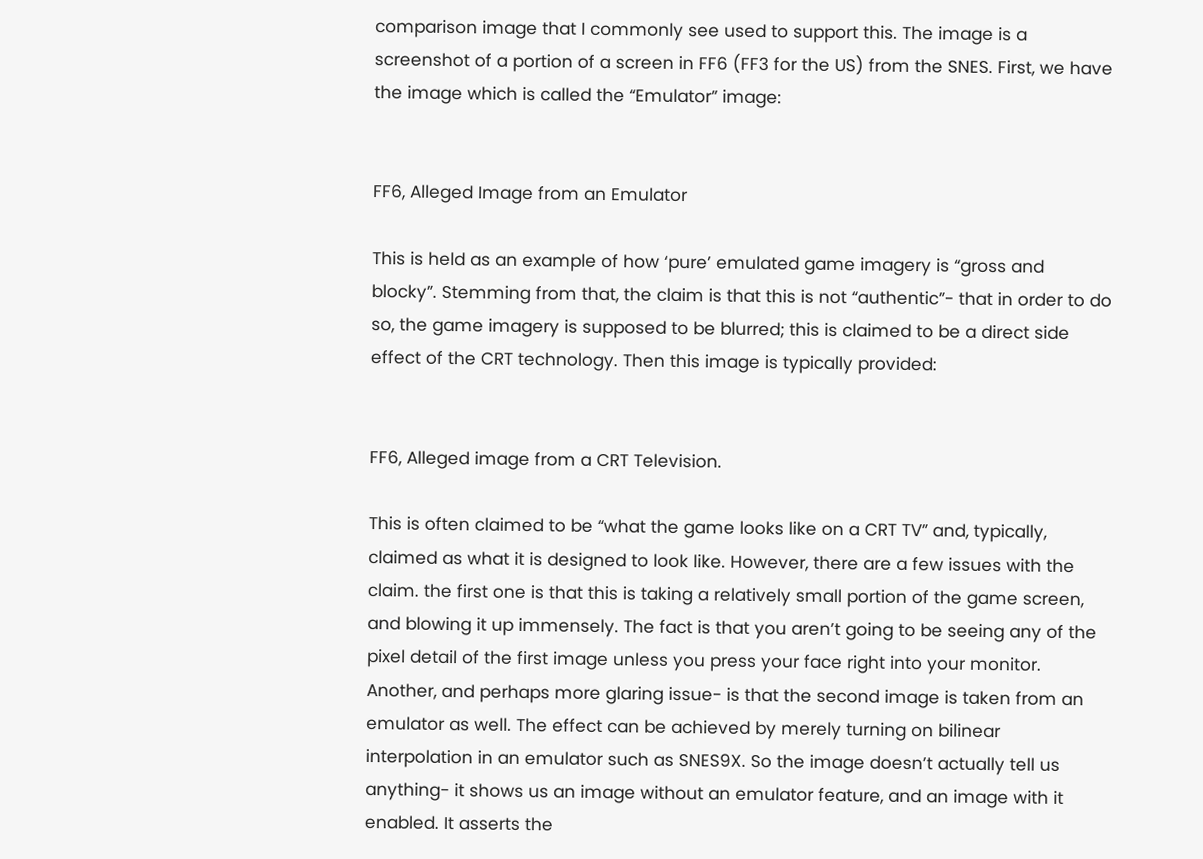comparison image that I commonly see used to support this. The image is a screenshot of a portion of a screen in FF6 (FF3 for the US) from the SNES. First, we have the image which is called the “Emulator” image:


FF6, Alleged Image from an Emulator

This is held as an example of how ‘pure’ emulated game imagery is “gross and blocky”. Stemming from that, the claim is that this is not “authentic”- that in order to do so, the game imagery is supposed to be blurred; this is claimed to be a direct side effect of the CRT technology. Then this image is typically provided:


FF6, Alleged image from a CRT Television.

This is often claimed to be “what the game looks like on a CRT TV” and, typically, claimed as what it is designed to look like. However, there are a few issues with the claim. the first one is that this is taking a relatively small portion of the game screen, and blowing it up immensely. The fact is that you aren’t going to be seeing any of the pixel detail of the first image unless you press your face right into your monitor. Another, and perhaps more glaring issue- is that the second image is taken from an emulator as well. The effect can be achieved by merely turning on bilinear interpolation in an emulator such as SNES9X. So the image doesn’t actually tell us anything- it shows us an image without an emulator feature, and an image with it enabled. It asserts the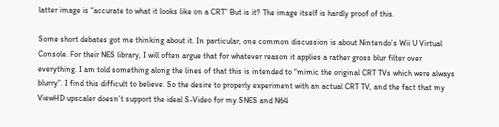latter image is “accurate to what it looks like on a CRT” But is it? The image itself is hardly proof of this.

Some short debates got me thinking about it. In particular, one common discussion is about Nintendo’s Wii U Virtual Console. For their NES library, I will often argue that for whatever reason it applies a rather gross blur filter over everything. I am told something along the lines of that this is intended to “mimic the original CRT TVs which were always blurry”. I find this difficult to believe. So the desire to properly experiment with an actual CRT TV, and the fact that my ViewHD upscaler doesn’t support the ideal S-Video for my SNES and N64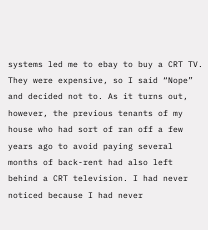systems led me to ebay to buy a CRT TV. They were expensive, so I said “Nope” and decided not to. As it turns out, however, the previous tenants of my house who had sort of ran off a few years ago to avoid paying several months of back-rent had also left behind a CRT television. I had never noticed because I had never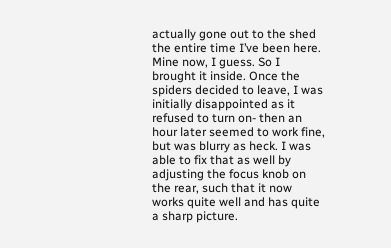actually gone out to the shed the entire time I’ve been here. Mine now, I guess. So I brought it inside. Once the spiders decided to leave, I was initially disappointed as it refused to turn on- then an hour later seemed to work fine, but was blurry as heck. I was able to fix that as well by adjusting the focus knob on the rear, such that it now works quite well and has quite a sharp picture.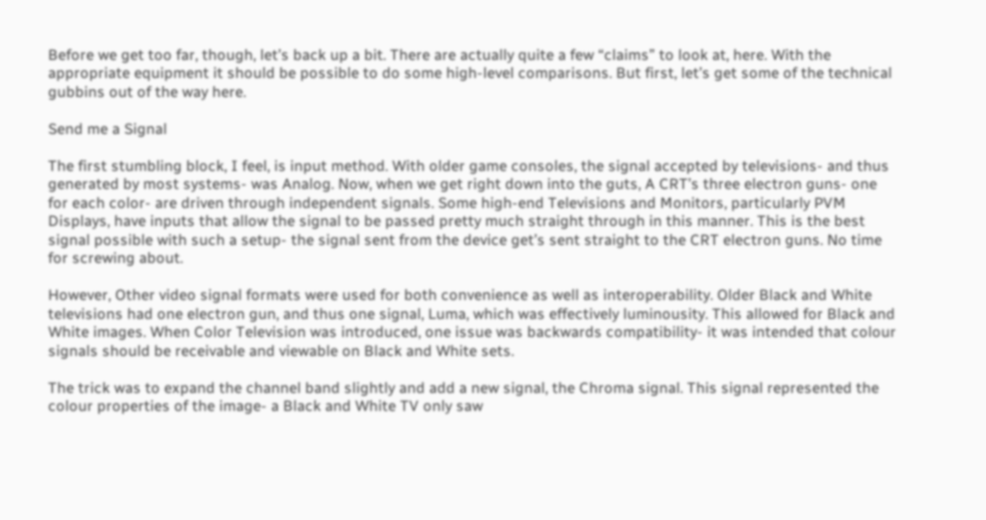Before we get too far, though, let’s back up a bit. There are actually quite a few “claims” to look at, here. With the appropriate equipment it should be possible to do some high-level comparisons. But first, let’s get some of the technical gubbins out of the way here.

Send me a Signal

The first stumbling block, I feel, is input method. With older game consoles, the signal accepted by televisions- and thus generated by most systems- was Analog. Now, when we get right down into the guts, A CRT’s three electron guns- one for each color- are driven through independent signals. Some high-end Televisions and Monitors, particularly PVM Displays, have inputs that allow the signal to be passed pretty much straight through in this manner. This is the best signal possible with such a setup- the signal sent from the device get’s sent straight to the CRT electron guns. No time for screwing about.

However, Other video signal formats were used for both convenience as well as interoperability. Older Black and White televisions had one electron gun, and thus one signal, Luma, which was effectively luminousity. This allowed for Black and White images. When Color Television was introduced, one issue was backwards compatibility- it was intended that colour signals should be receivable and viewable on Black and White sets.

The trick was to expand the channel band slightly and add a new signal, the Chroma signal. This signal represented the colour properties of the image- a Black and White TV only saw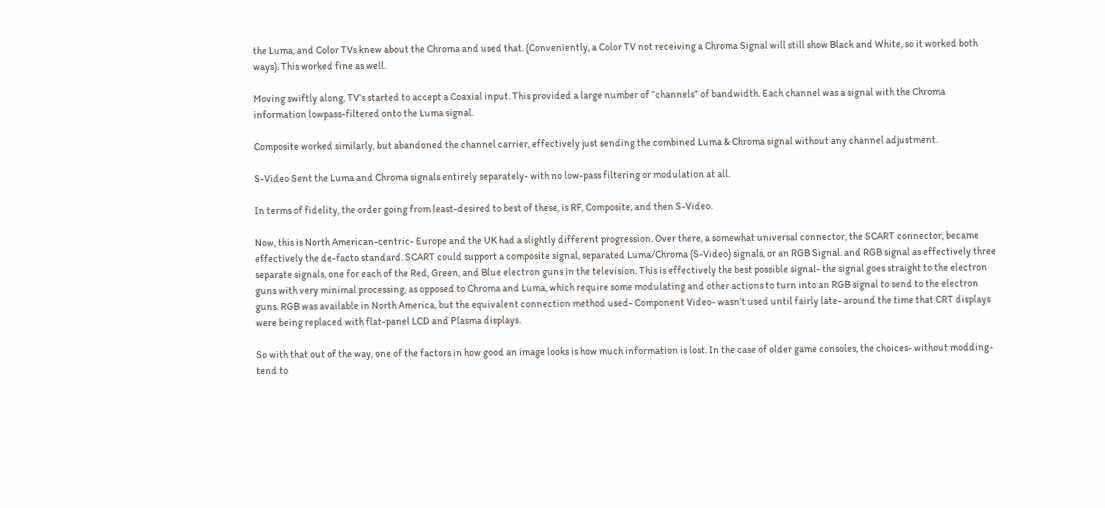the Luma, and Color TVs knew about the Chroma and used that. (Conveniently, a Color TV not receiving a Chroma Signal will still show Black and White, so it worked both ways). This worked fine as well.

Moving swiftly along, TV’s started to accept a Coaxial input. This provided a large number of “channels” of bandwidth. Each channel was a signal with the Chroma information lowpass-filtered onto the Luma signal.

Composite worked similarly, but abandoned the channel carrier, effectively just sending the combined Luma & Chroma signal without any channel adjustment.

S-Video Sent the Luma and Chroma signals entirely separately- with no low-pass filtering or modulation at all.

In terms of fidelity, the order going from least-desired to best of these, is RF, Composite, and then S-Video.

Now, this is North American-centric- Europe and the UK had a slightly different progression. Over there, a somewhat universal connector, the SCART connector, became effectively the de-facto standard. SCART could support a composite signal, separated Luma/Chroma (S-Video) signals, or an RGB Signal. and RGB signal as effectively three separate signals, one for each of the Red, Green, and Blue electron guns in the television. This is effectively the best possible signal- the signal goes straight to the electron guns with very minimal processing, as opposed to Chroma and Luma, which require some modulating and other actions to turn into an RGB signal to send to the electron guns. RGB was available in North America, but the equivalent connection method used- Component Video- wasn’t used until fairly late- around the time that CRT displays were being replaced with flat-panel LCD and Plasma displays.

So with that out of the way, one of the factors in how good an image looks is how much information is lost. In the case of older game consoles, the choices- without modding- tend to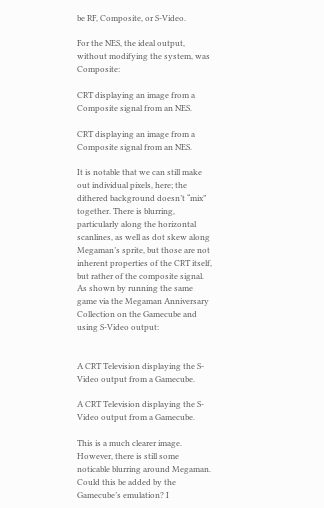be RF, Composite, or S-Video.

For the NES, the ideal output, without modifying the system, was Composite:

CRT displaying an image from a Composite signal from an NES.

CRT displaying an image from a Composite signal from an NES.

It is notable that we can still make out individual pixels, here; the dithered background doesn’t “mix” together. There is blurring, particularly along the horizontal scanlines, as well as dot skew along Megaman’s sprite, but those are not inherent properties of the CRT itself, but rather of the composite signal. As shown by running the same game via the Megaman Anniversary Collection on the Gamecube and using S-Video output:


A CRT Television displaying the S-Video output from a Gamecube.

A CRT Television displaying the S-Video output from a Gamecube.

This is a much clearer image. However, there is still some noticable blurring around Megaman. Could this be added by the Gamecube’s emulation? I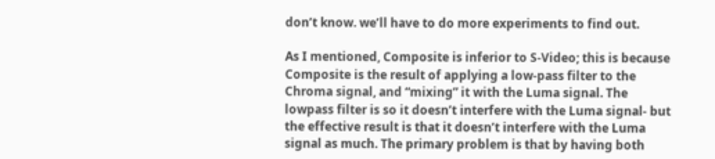don’t know. we’ll have to do more experiments to find out.

As I mentioned, Composite is inferior to S-Video; this is because Composite is the result of applying a low-pass filter to the Chroma signal, and “mixing” it with the Luma signal. The lowpass filter is so it doesn’t interfere with the Luma signal- but the effective result is that it doesn’t interfere with the Luma signal as much. The primary problem is that by having both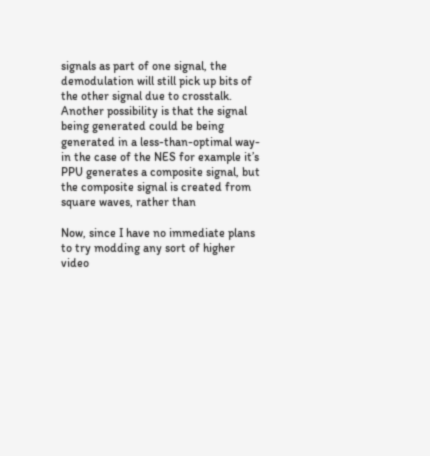signals as part of one signal, the demodulation will still pick up bits of the other signal due to crosstalk. Another possibility is that the signal being generated could be being generated in a less-than-optimal way- in the case of the NES for example it’s PPU generates a composite signal, but the composite signal is created from square waves, rather than

Now, since I have no immediate plans to try modding any sort of higher video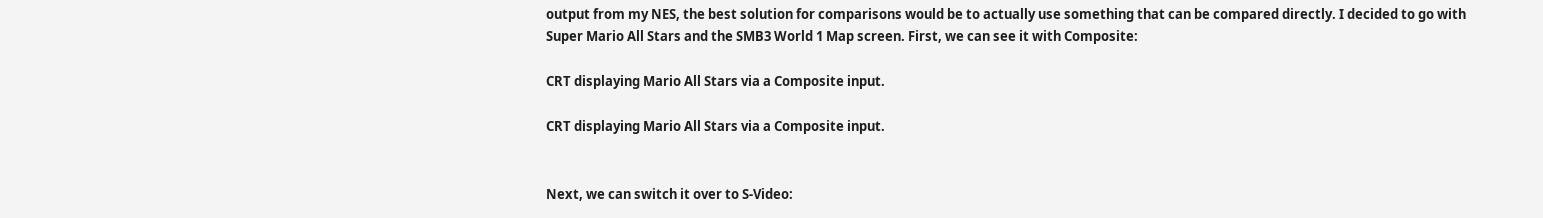output from my NES, the best solution for comparisons would be to actually use something that can be compared directly. I decided to go with Super Mario All Stars and the SMB3 World 1 Map screen. First, we can see it with Composite:

CRT displaying Mario All Stars via a Composite input.

CRT displaying Mario All Stars via a Composite input.


Next, we can switch it over to S-Video: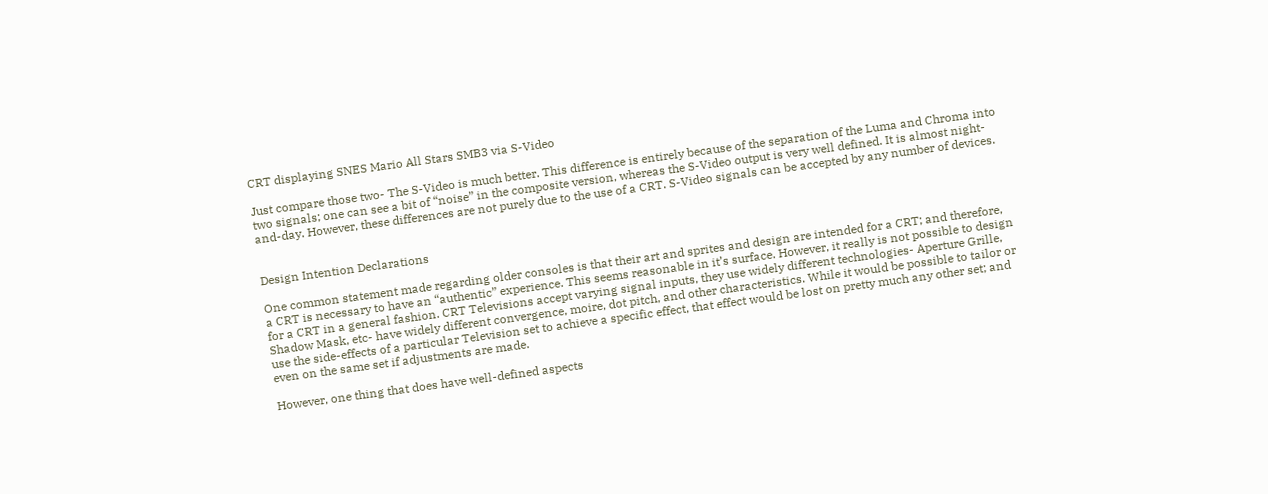CRT displaying SNES Mario All Stars SMB3 via S-Video

Just compare those two- The S-Video is much better. This difference is entirely because of the separation of the Luma and Chroma into two signals; one can see a bit of “noise” in the composite version, whereas the S-Video output is very well defined. It is almost night-and-day. However, these differences are not purely due to the use of a CRT. S-Video signals can be accepted by any number of devices.


Design Intention Declarations

One common statement made regarding older consoles is that their art and sprites and design are intended for a CRT; and therefore, a CRT is necessary to have an “authentic” experience. This seems reasonable in it’s surface. However, it really is not possible to design for a CRT in a general fashion. CRT Televisions accept varying signal inputs, they use widely different technologies- Aperture Grille, Shadow Mask, etc- have widely different convergence, moire, dot pitch, and other characteristics. While it would be possible to tailor or use the side-effects of a particular Television set to achieve a specific effect, that effect would be lost on pretty much any other set; and even on the same set if adjustments are made.

However, one thing that does have well-defined aspects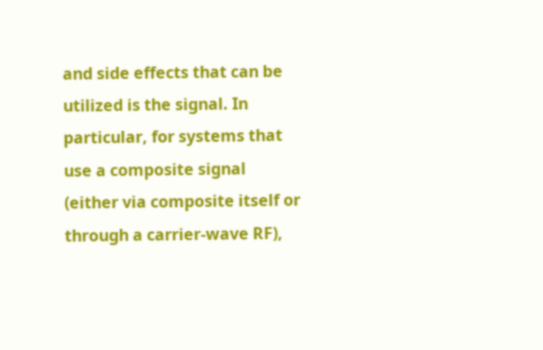and side effects that can be utilized is the signal. In particular, for systems that use a composite signal (either via composite itself or through a carrier-wave RF),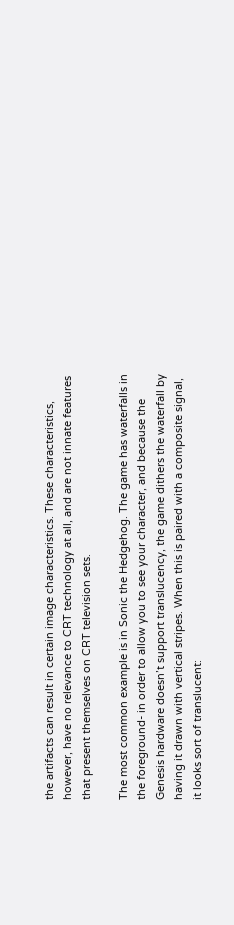the artifacts can result in certain image characteristics. These characteristics, however, have no relevance to CRT technology at all, and are not innate features that present themselves on CRT television sets.

The most common example is in Sonic the Hedgehog. The game has waterfalls in the foreground- in order to allow you to see your character, and because the Genesis hardware doesn’t support translucency, the game dithers the waterfall by having it drawn with vertical stripes. When this is paired with a composite signal, it looks sort of translucent: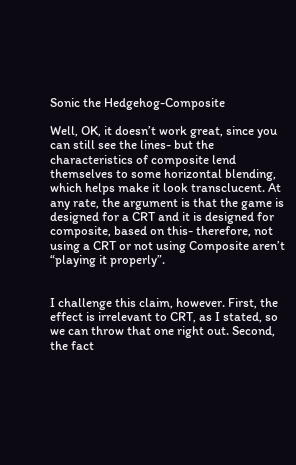Sonic the Hedgehog-Composite

Well, OK, it doesn’t work great, since you can still see the lines- but the characteristics of composite lend themselves to some horizontal blending, which helps make it look transclucent. At any rate, the argument is that the game is designed for a CRT and it is designed for composite, based on this- therefore, not using a CRT or not using Composite aren’t “playing it properly”.


I challenge this claim, however. First, the effect is irrelevant to CRT, as I stated, so we can throw that one right out. Second, the fact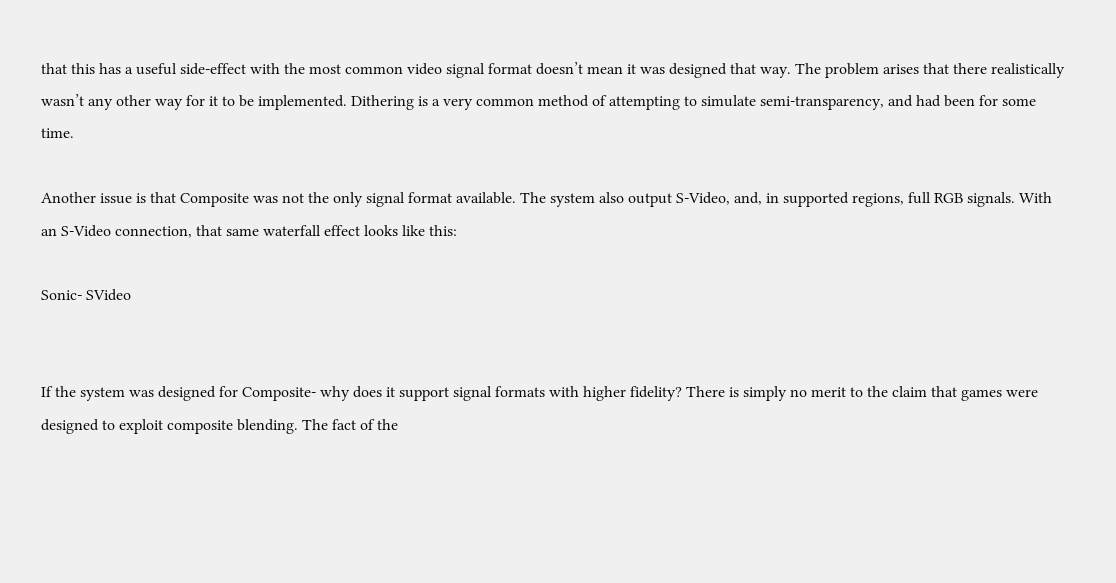that this has a useful side-effect with the most common video signal format doesn’t mean it was designed that way. The problem arises that there realistically wasn’t any other way for it to be implemented. Dithering is a very common method of attempting to simulate semi-transparency, and had been for some time.

Another issue is that Composite was not the only signal format available. The system also output S-Video, and, in supported regions, full RGB signals. With an S-Video connection, that same waterfall effect looks like this:

Sonic- SVideo


If the system was designed for Composite- why does it support signal formats with higher fidelity? There is simply no merit to the claim that games were designed to exploit composite blending. The fact of the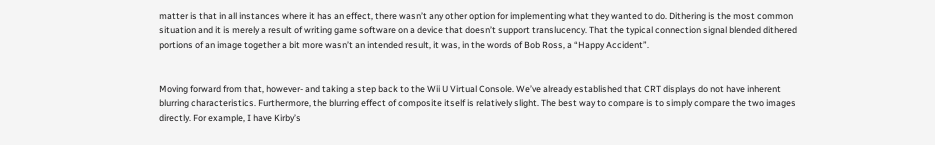matter is that in all instances where it has an effect, there wasn’t any other option for implementing what they wanted to do. Dithering is the most common situation and it is merely a result of writing game software on a device that doesn’t support translucency. That the typical connection signal blended dithered portions of an image together a bit more wasn’t an intended result, it was, in the words of Bob Ross, a “Happy Accident”.


Moving forward from that, however- and taking a step back to the Wii U Virtual Console. We’ve already established that CRT displays do not have inherent blurring characteristics. Furthermore, the blurring effect of composite itself is relatively slight. The best way to compare is to simply compare the two images directly. For example, I have Kirby’s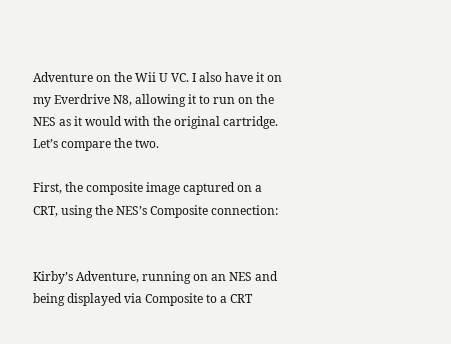Adventure on the Wii U VC. I also have it on my Everdrive N8, allowing it to run on the NES as it would with the original cartridge. Let’s compare the two.

First, the composite image captured on a CRT, using the NES’s Composite connection:


Kirby’s Adventure, running on an NES and being displayed via Composite to a CRT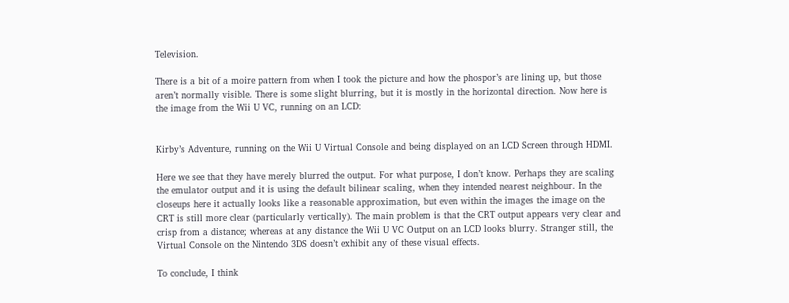Television.

There is a bit of a moire pattern from when I took the picture and how the phospor’s are lining up, but those aren’t normally visible. There is some slight blurring, but it is mostly in the horizontal direction. Now here is the image from the Wii U VC, running on an LCD:


Kirby’s Adventure, running on the Wii U Virtual Console and being displayed on an LCD Screen through HDMI.

Here we see that they have merely blurred the output. For what purpose, I don’t know. Perhaps they are scaling the emulator output and it is using the default bilinear scaling, when they intended nearest neighbour. In the closeups here it actually looks like a reasonable approximation, but even within the images the image on the CRT is still more clear (particularly vertically). The main problem is that the CRT output appears very clear and crisp from a distance; whereas at any distance the Wii U VC Output on an LCD looks blurry. Stranger still, the Virtual Console on the Nintendo 3DS doesn’t exhibit any of these visual effects.

To conclude, I think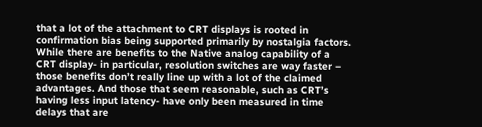that a lot of the attachment to CRT displays is rooted in confirmation bias being supported primarily by nostalgia factors. While there are benefits to the Native analog capability of a CRT display- in particular, resolution switches are way faster – those benefits don’t really line up with a lot of the claimed advantages. And those that seem reasonable, such as CRT’s having less input latency- have only been measured in time delays that are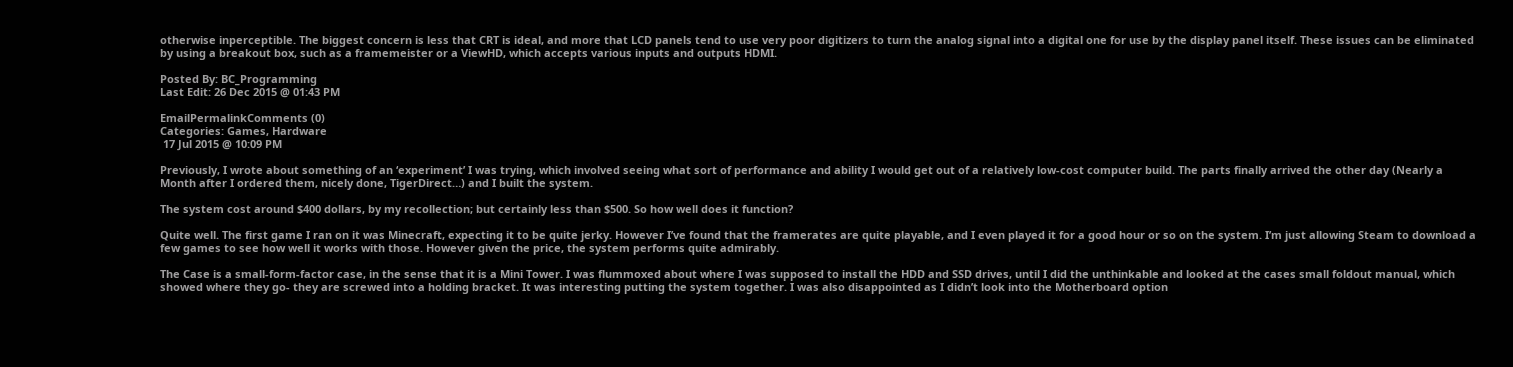otherwise inperceptible. The biggest concern is less that CRT is ideal, and more that LCD panels tend to use very poor digitizers to turn the analog signal into a digital one for use by the display panel itself. These issues can be eliminated by using a breakout box, such as a framemeister or a ViewHD, which accepts various inputs and outputs HDMI.

Posted By: BC_Programming
Last Edit: 26 Dec 2015 @ 01:43 PM

EmailPermalinkComments (0)
Categories: Games, Hardware
 17 Jul 2015 @ 10:09 PM

Previously, I wrote about something of an ‘experiment’ I was trying, which involved seeing what sort of performance and ability I would get out of a relatively low-cost computer build. The parts finally arrived the other day (Nearly a Month after I ordered them, nicely done, TigerDirect…) and I built the system.

The system cost around $400 dollars, by my recollection; but certainly less than $500. So how well does it function?

Quite well. The first game I ran on it was Minecraft, expecting it to be quite jerky. However I’ve found that the framerates are quite playable, and I even played it for a good hour or so on the system. I’m just allowing Steam to download a few games to see how well it works with those. However given the price, the system performs quite admirably.

The Case is a small-form-factor case, in the sense that it is a Mini Tower. I was flummoxed about where I was supposed to install the HDD and SSD drives, until I did the unthinkable and looked at the cases small foldout manual, which showed where they go- they are screwed into a holding bracket. It was interesting putting the system together. I was also disappointed as I didn’t look into the Motherboard option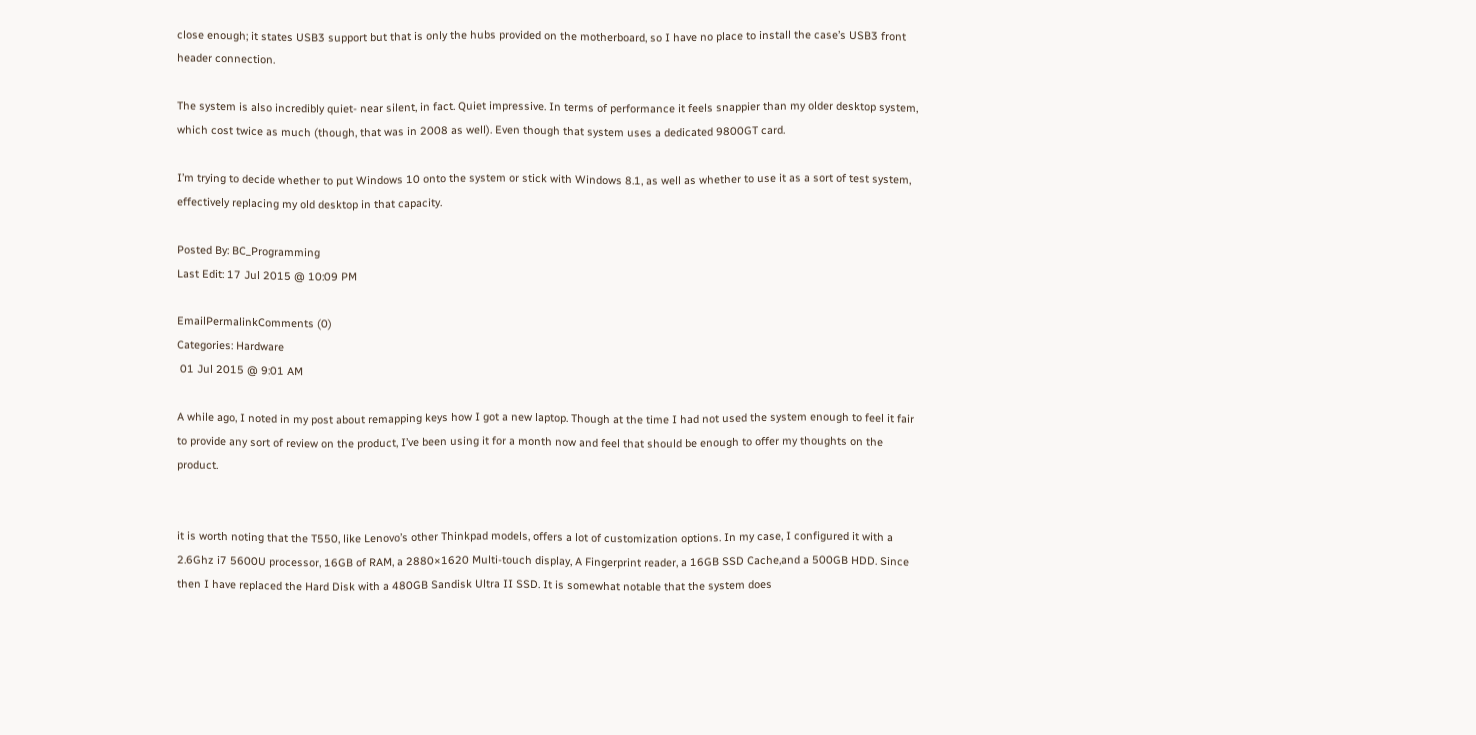close enough; it states USB3 support but that is only the hubs provided on the motherboard, so I have no place to install the case’s USB3 front header connection.

The system is also incredibly quiet- near silent, in fact. Quiet impressive. In terms of performance it feels snappier than my older desktop system, which cost twice as much (though, that was in 2008 as well). Even though that system uses a dedicated 9800GT card.

I’m trying to decide whether to put Windows 10 onto the system or stick with Windows 8.1, as well as whether to use it as a sort of test system, effectively replacing my old desktop in that capacity.

Posted By: BC_Programming
Last Edit: 17 Jul 2015 @ 10:09 PM

EmailPermalinkComments (0)
Categories: Hardware
 01 Jul 2015 @ 9:01 AM

A while ago, I noted in my post about remapping keys how I got a new laptop. Though at the time I had not used the system enough to feel it fair to provide any sort of review on the product, I’ve been using it for a month now and feel that should be enough to offer my thoughts on the product.


it is worth noting that the T550, like Lenovo’s other Thinkpad models, offers a lot of customization options. In my case, I configured it with a 2.6Ghz i7 5600U processor, 16GB of RAM, a 2880×1620 Multi-touch display, A Fingerprint reader, a 16GB SSD Cache,and a 500GB HDD. Since then I have replaced the Hard Disk with a 480GB Sandisk Ultra II SSD. It is somewhat notable that the system does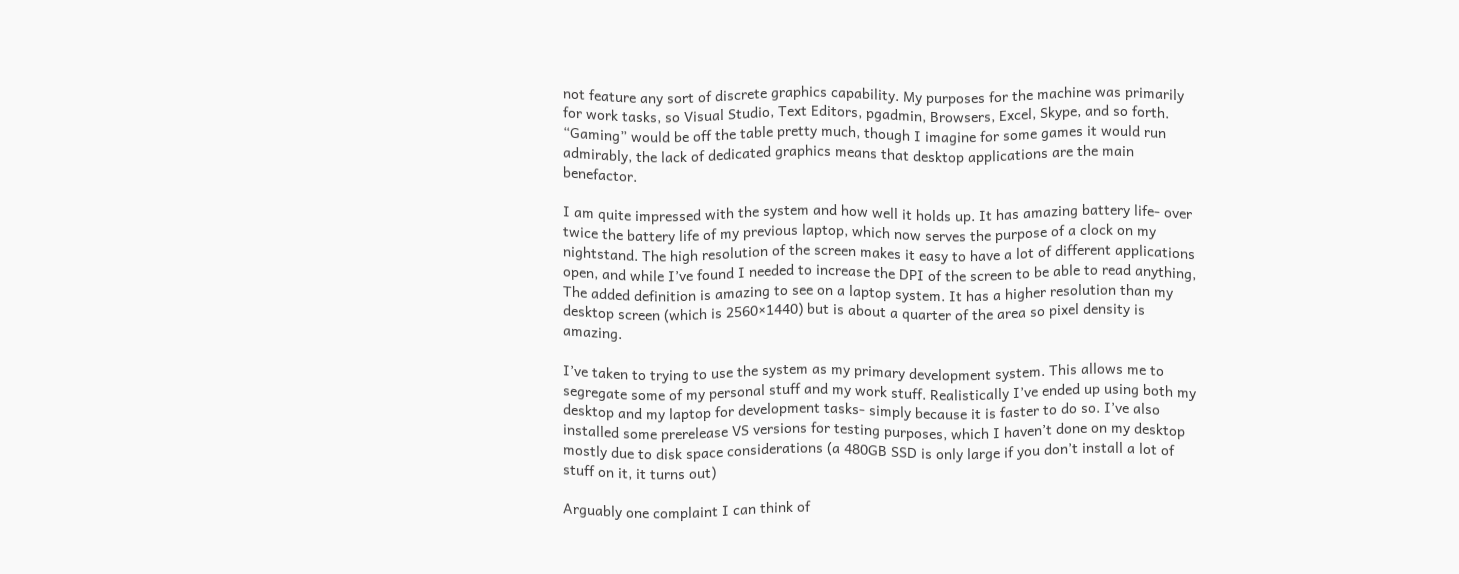not feature any sort of discrete graphics capability. My purposes for the machine was primarily for work tasks, so Visual Studio, Text Editors, pgadmin, Browsers, Excel, Skype, and so forth. “Gaming” would be off the table pretty much, though I imagine for some games it would run admirably, the lack of dedicated graphics means that desktop applications are the main benefactor.

I am quite impressed with the system and how well it holds up. It has amazing battery life- over twice the battery life of my previous laptop, which now serves the purpose of a clock on my nightstand. The high resolution of the screen makes it easy to have a lot of different applications open, and while I’ve found I needed to increase the DPI of the screen to be able to read anything, The added definition is amazing to see on a laptop system. It has a higher resolution than my desktop screen (which is 2560×1440) but is about a quarter of the area so pixel density is amazing.

I’ve taken to trying to use the system as my primary development system. This allows me to segregate some of my personal stuff and my work stuff. Realistically I’ve ended up using both my desktop and my laptop for development tasks- simply because it is faster to do so. I’ve also installed some prerelease VS versions for testing purposes, which I haven’t done on my desktop mostly due to disk space considerations (a 480GB SSD is only large if you don’t install a lot of stuff on it, it turns out)

Arguably one complaint I can think of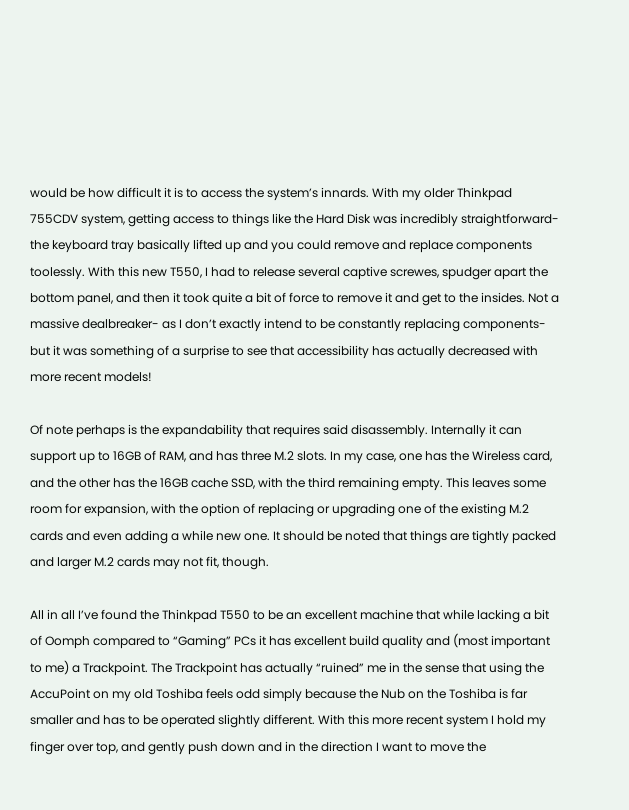would be how difficult it is to access the system’s innards. With my older Thinkpad 755CDV system, getting access to things like the Hard Disk was incredibly straightforward- the keyboard tray basically lifted up and you could remove and replace components toolessly. With this new T550, I had to release several captive screwes, spudger apart the bottom panel, and then it took quite a bit of force to remove it and get to the insides. Not a massive dealbreaker- as I don’t exactly intend to be constantly replacing components- but it was something of a surprise to see that accessibility has actually decreased with more recent models!

Of note perhaps is the expandability that requires said disassembly. Internally it can support up to 16GB of RAM, and has three M.2 slots. In my case, one has the Wireless card, and the other has the 16GB cache SSD, with the third remaining empty. This leaves some room for expansion, with the option of replacing or upgrading one of the existing M.2 cards and even adding a while new one. It should be noted that things are tightly packed and larger M.2 cards may not fit, though.

All in all I’ve found the Thinkpad T550 to be an excellent machine that while lacking a bit of Oomph compared to “Gaming” PCs it has excellent build quality and (most important to me) a Trackpoint. The Trackpoint has actually “ruined” me in the sense that using the AccuPoint on my old Toshiba feels odd simply because the Nub on the Toshiba is far smaller and has to be operated slightly different. With this more recent system I hold my finger over top, and gently push down and in the direction I want to move the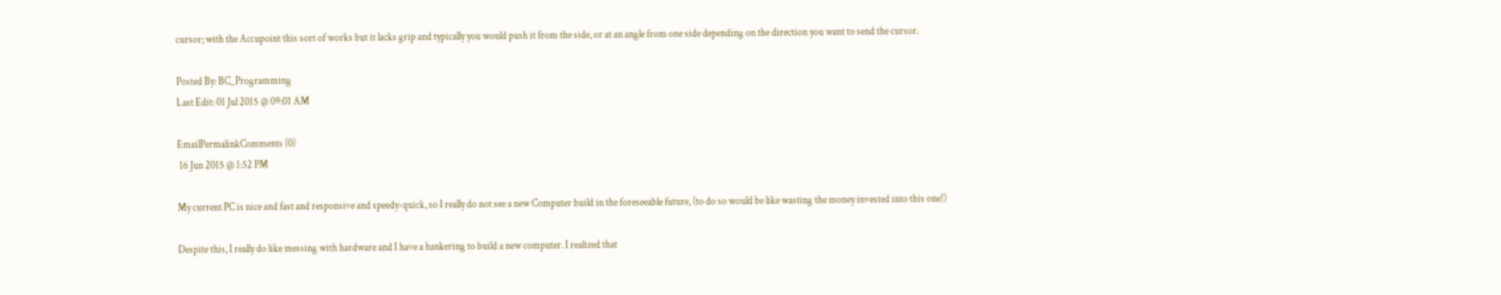cursor; with the Accupoint this sort of works but it lacks grip and typically you would push it from the side, or at an angle from one side depending on the direction you want to send the cursor.

Posted By: BC_Programming
Last Edit: 01 Jul 2015 @ 09:01 AM

EmailPermalinkComments (0)
 16 Jun 2015 @ 1:52 PM

My current PC is nice and fast and responsive and speedy-quick, so I really do not see a new Computer build in the foreseeable future, (to do so would be like wasting the money invested into this one!)

Despite this, I really do like messing with hardware and I have a hankering to build a new computer. I realized that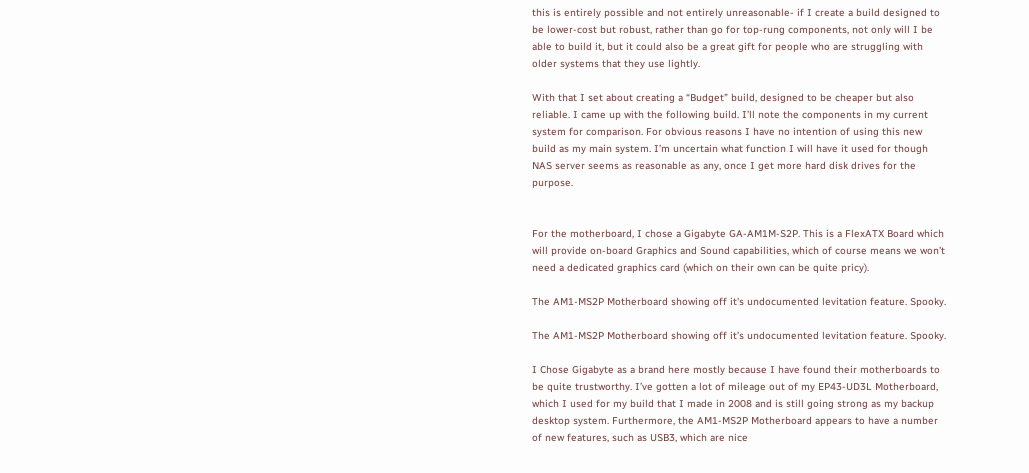this is entirely possible and not entirely unreasonable- if I create a build designed to be lower-cost but robust, rather than go for top-rung components, not only will I be able to build it, but it could also be a great gift for people who are struggling with older systems that they use lightly.

With that I set about creating a “Budget” build, designed to be cheaper but also reliable. I came up with the following build. I’ll note the components in my current system for comparison. For obvious reasons I have no intention of using this new build as my main system. I’m uncertain what function I will have it used for though NAS server seems as reasonable as any, once I get more hard disk drives for the purpose.


For the motherboard, I chose a Gigabyte GA-AM1M-S2P. This is a FlexATX Board which will provide on-board Graphics and Sound capabilities, which of course means we won’t need a dedicated graphics card (which on their own can be quite pricy).

The AM1-MS2P Motherboard showing off it's undocumented levitation feature. Spooky.

The AM1-MS2P Motherboard showing off it’s undocumented levitation feature. Spooky.

I Chose Gigabyte as a brand here mostly because I have found their motherboards to be quite trustworthy. I’ve gotten a lot of mileage out of my EP43-UD3L Motherboard, which I used for my build that I made in 2008 and is still going strong as my backup desktop system. Furthermore, the AM1-MS2P Motherboard appears to have a number of new features, such as USB3, which are nice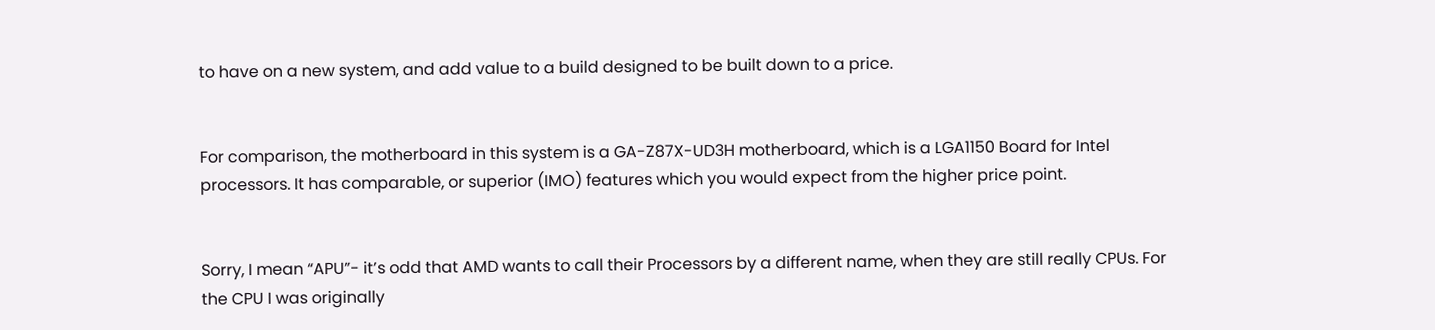to have on a new system, and add value to a build designed to be built down to a price.


For comparison, the motherboard in this system is a GA-Z87X-UD3H motherboard, which is a LGA1150 Board for Intel processors. It has comparable, or superior (IMO) features which you would expect from the higher price point.


Sorry, I mean “APU”- it’s odd that AMD wants to call their Processors by a different name, when they are still really CPUs. For the CPU I was originally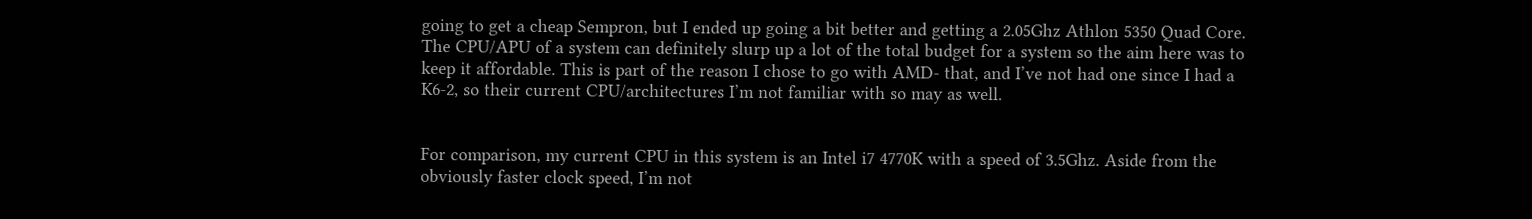going to get a cheap Sempron, but I ended up going a bit better and getting a 2.05Ghz Athlon 5350 Quad Core. The CPU/APU of a system can definitely slurp up a lot of the total budget for a system so the aim here was to keep it affordable. This is part of the reason I chose to go with AMD- that, and I’ve not had one since I had a K6-2, so their current CPU/architectures I’m not familiar with so may as well.


For comparison, my current CPU in this system is an Intel i7 4770K with a speed of 3.5Ghz. Aside from the obviously faster clock speed, I’m not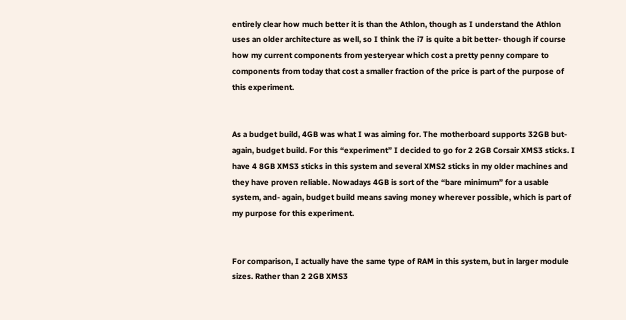entirely clear how much better it is than the Athlon, though as I understand the Athlon uses an older architecture as well, so I think the i7 is quite a bit better- though if course how my current components from yesteryear which cost a pretty penny compare to components from today that cost a smaller fraction of the price is part of the purpose of this experiment.


As a budget build, 4GB was what I was aiming for. The motherboard supports 32GB but- again, budget build. For this “experiment” I decided to go for 2 2GB Corsair XMS3 sticks. I have 4 8GB XMS3 sticks in this system and several XMS2 sticks in my older machines and they have proven reliable. Nowadays 4GB is sort of the “bare minimum” for a usable system, and- again, budget build means saving money wherever possible, which is part of my purpose for this experiment.


For comparison, I actually have the same type of RAM in this system, but in larger module sizes. Rather than 2 2GB XMS3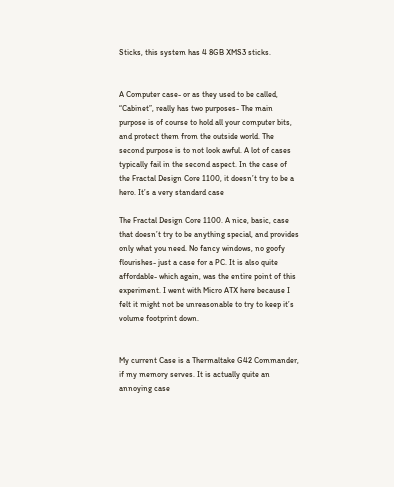Sticks, this system has 4 8GB XMS3 sticks.


A Computer case- or as they used to be called, “Cabinet”, really has two purposes- The main purpose is of course to hold all your computer bits, and protect them from the outside world. The second purpose is to not look awful. A lot of cases typically fail in the second aspect. In the case of the Fractal Design Core 1100, it doesn’t try to be a hero. It’s a very standard case

The Fractal Design Core 1100. A nice, basic, case that doesn’t try to be anything special, and provides only what you need. No fancy windows, no goofy flourishes- just a case for a PC. It is also quite affordable- which again, was the entire point of this experiment. I went with Micro ATX here because I felt it might not be unreasonable to try to keep it’s volume footprint down.


My current Case is a Thermaltake G42 Commander, if my memory serves. It is actually quite an annoying case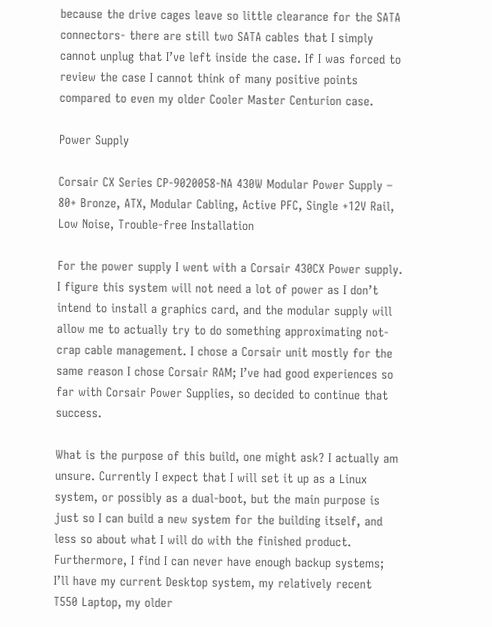because the drive cages leave so little clearance for the SATA connectors- there are still two SATA cables that I simply cannot unplug that I’ve left inside the case. If I was forced to review the case I cannot think of many positive points compared to even my older Cooler Master Centurion case.

Power Supply

Corsair CX Series CP-9020058-NA 430W Modular Power Supply – 80+ Bronze, ATX, Modular Cabling, Active PFC, Single +12V Rail, Low Noise, Trouble-free Installation

For the power supply I went with a Corsair 430CX Power supply. I figure this system will not need a lot of power as I don’t intend to install a graphics card, and the modular supply will allow me to actually try to do something approximating not-crap cable management. I chose a Corsair unit mostly for the same reason I chose Corsair RAM; I’ve had good experiences so far with Corsair Power Supplies, so decided to continue that success.

What is the purpose of this build, one might ask? I actually am unsure. Currently I expect that I will set it up as a Linux system, or possibly as a dual-boot, but the main purpose is just so I can build a new system for the building itself, and less so about what I will do with the finished product. Furthermore, I find I can never have enough backup systems; I’ll have my current Desktop system, my relatively recent T550 Laptop, my older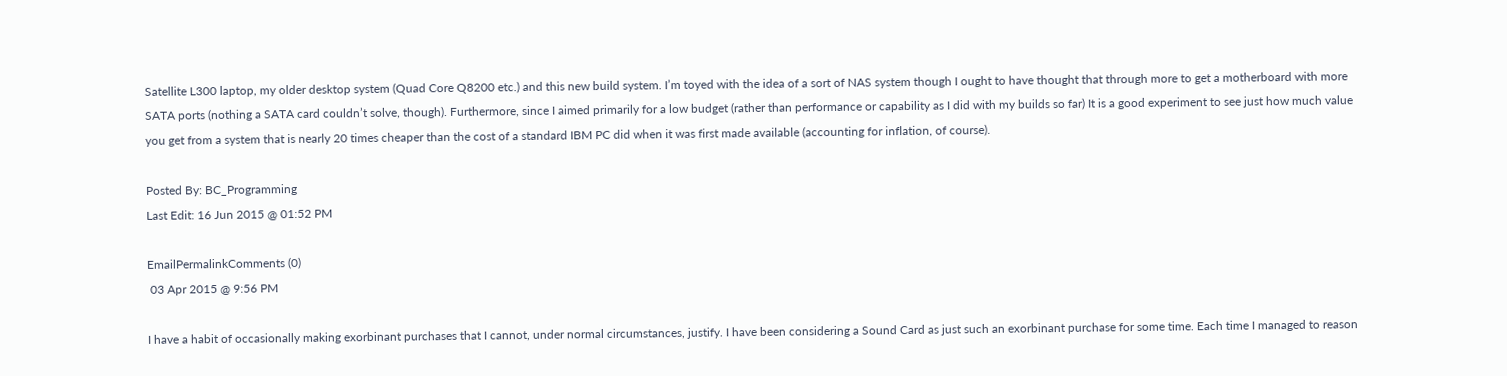Satellite L300 laptop, my older desktop system (Quad Core Q8200 etc.) and this new build system. I’m toyed with the idea of a sort of NAS system though I ought to have thought that through more to get a motherboard with more SATA ports (nothing a SATA card couldn’t solve, though). Furthermore, since I aimed primarily for a low budget (rather than performance or capability as I did with my builds so far) It is a good experiment to see just how much value you get from a system that is nearly 20 times cheaper than the cost of a standard IBM PC did when it was first made available (accounting for inflation, of course).

Posted By: BC_Programming
Last Edit: 16 Jun 2015 @ 01:52 PM

EmailPermalinkComments (0)
 03 Apr 2015 @ 9:56 PM

I have a habit of occasionally making exorbinant purchases that I cannot, under normal circumstances, justify. I have been considering a Sound Card as just such an exorbinant purchase for some time. Each time I managed to reason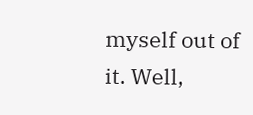myself out of it. Well,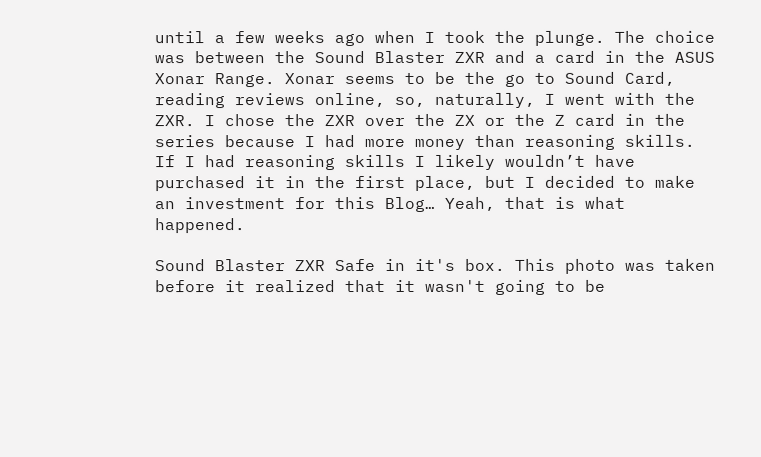until a few weeks ago when I took the plunge. The choice was between the Sound Blaster ZXR and a card in the ASUS Xonar Range. Xonar seems to be the go to Sound Card, reading reviews online, so, naturally, I went with the ZXR. I chose the ZXR over the ZX or the Z card in the series because I had more money than reasoning skills. If I had reasoning skills I likely wouldn’t have purchased it in the first place, but I decided to make an investment for this Blog… Yeah, that is what happened.

Sound Blaster ZXR Safe in it's box. This photo was taken before it realized that it wasn't going to be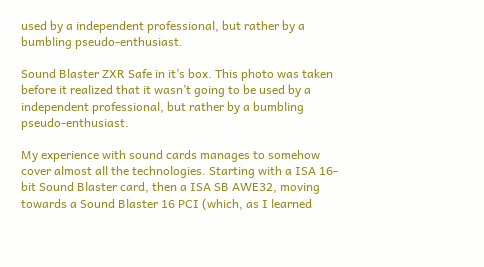used by a independent professional, but rather by a bumbling pseudo-enthusiast.

Sound Blaster ZXR Safe in it’s box. This photo was taken before it realized that it wasn’t going to be used by a independent professional, but rather by a bumbling pseudo-enthusiast.

My experience with sound cards manages to somehow cover almost all the technologies. Starting with a ISA 16-bit Sound Blaster card, then a ISA SB AWE32, moving towards a Sound Blaster 16 PCI (which, as I learned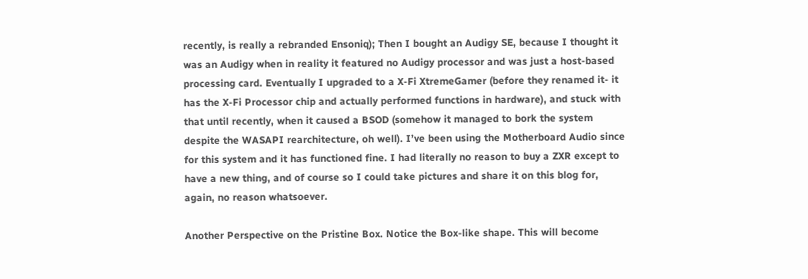recently, is really a rebranded Ensoniq); Then I bought an Audigy SE, because I thought it was an Audigy when in reality it featured no Audigy processor and was just a host-based processing card. Eventually I upgraded to a X-Fi XtremeGamer (before they renamed it- it has the X-Fi Processor chip and actually performed functions in hardware), and stuck with that until recently, when it caused a BSOD (somehow it managed to bork the system despite the WASAPI rearchitecture, oh well). I’ve been using the Motherboard Audio since for this system and it has functioned fine. I had literally no reason to buy a ZXR except to have a new thing, and of course so I could take pictures and share it on this blog for, again, no reason whatsoever.

Another Perspective on the Pristine Box. Notice the Box-like shape. This will become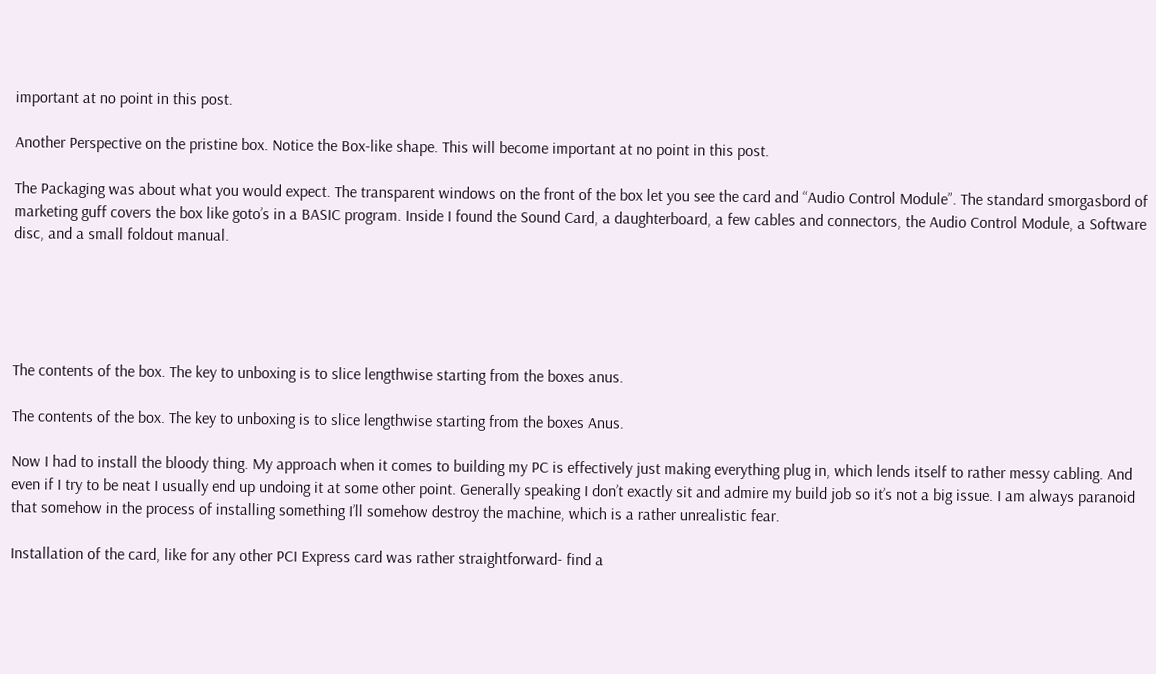important at no point in this post.

Another Perspective on the pristine box. Notice the Box-like shape. This will become important at no point in this post.

The Packaging was about what you would expect. The transparent windows on the front of the box let you see the card and “Audio Control Module”. The standard smorgasbord of marketing guff covers the box like goto’s in a BASIC program. Inside I found the Sound Card, a daughterboard, a few cables and connectors, the Audio Control Module, a Software disc, and a small foldout manual.





The contents of the box. The key to unboxing is to slice lengthwise starting from the boxes anus.

The contents of the box. The key to unboxing is to slice lengthwise starting from the boxes Anus.

Now I had to install the bloody thing. My approach when it comes to building my PC is effectively just making everything plug in, which lends itself to rather messy cabling. And even if I try to be neat I usually end up undoing it at some other point. Generally speaking I don’t exactly sit and admire my build job so it’s not a big issue. I am always paranoid that somehow in the process of installing something I’ll somehow destroy the machine, which is a rather unrealistic fear.

Installation of the card, like for any other PCI Express card was rather straightforward- find a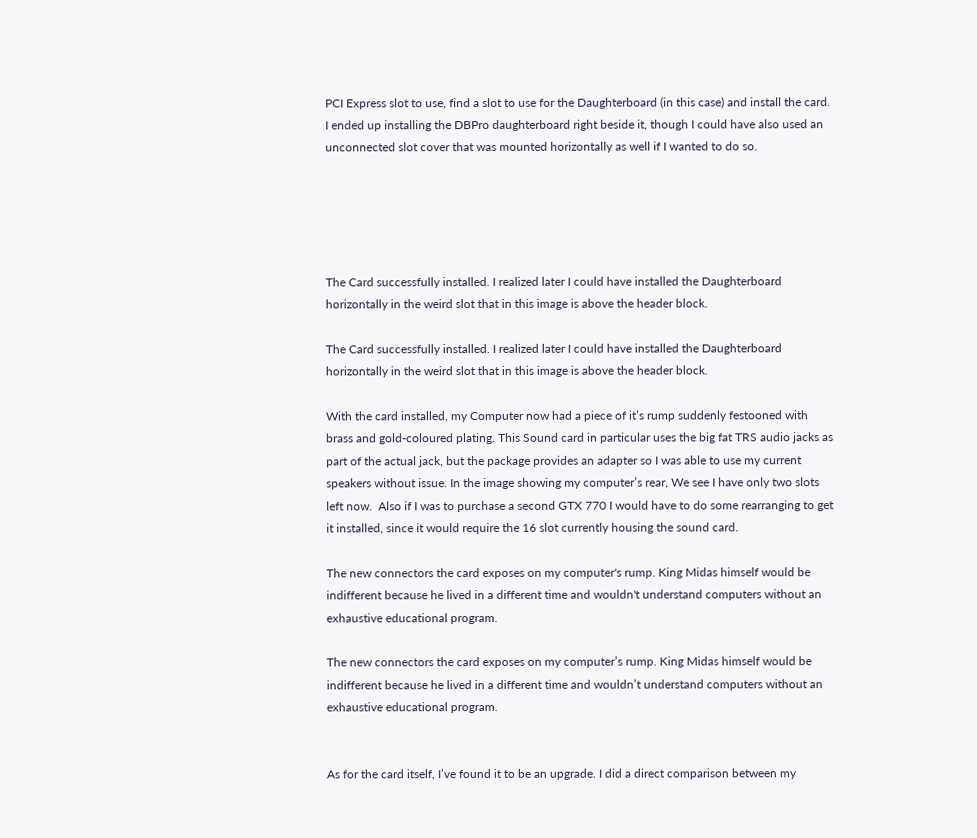PCI Express slot to use, find a slot to use for the Daughterboard (in this case) and install the card. I ended up installing the DBPro daughterboard right beside it, though I could have also used an unconnected slot cover that was mounted horizontally as well if I wanted to do so.





The Card successfully installed. I realized later I could have installed the Daughterboard  horizontally in the weird slot that in this image is above the header block.

The Card successfully installed. I realized later I could have installed the Daughterboard horizontally in the weird slot that in this image is above the header block.

With the card installed, my Computer now had a piece of it’s rump suddenly festooned with brass and gold-coloured plating. This Sound card in particular uses the big fat TRS audio jacks as part of the actual jack, but the package provides an adapter so I was able to use my current speakers without issue. In the image showing my computer’s rear, We see I have only two slots left now.  Also if I was to purchase a second GTX 770 I would have to do some rearranging to get it installed, since it would require the 16 slot currently housing the sound card.

The new connectors the card exposes on my computer's rump. King Midas himself would be indifferent because he lived in a different time and wouldn't understand computers without an exhaustive educational program.

The new connectors the card exposes on my computer’s rump. King Midas himself would be indifferent because he lived in a different time and wouldn’t understand computers without an exhaustive educational program.


As for the card itself, I’ve found it to be an upgrade. I did a direct comparison between my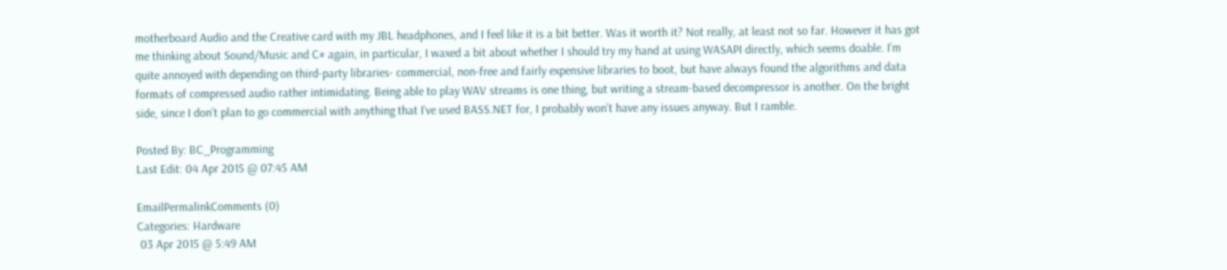motherboard Audio and the Creative card with my JBL headphones, and I feel like it is a bit better. Was it worth it? Not really, at least not so far. However it has got me thinking about Sound/Music and C# again, in particular, I waxed a bit about whether I should try my hand at using WASAPI directly, which seems doable. I’m quite annoyed with depending on third-party libraries- commercial, non-free and fairly expensive libraries to boot, but have always found the algorithms and data formats of compressed audio rather intimidating. Being able to play WAV streams is one thing, but writing a stream-based decompressor is another. On the bright side, since I don’t plan to go commercial with anything that I’ve used BASS.NET for, I probably won’t have any issues anyway. But I ramble.

Posted By: BC_Programming
Last Edit: 04 Apr 2015 @ 07:45 AM

EmailPermalinkComments (0)
Categories: Hardware
 03 Apr 2015 @ 5:49 AM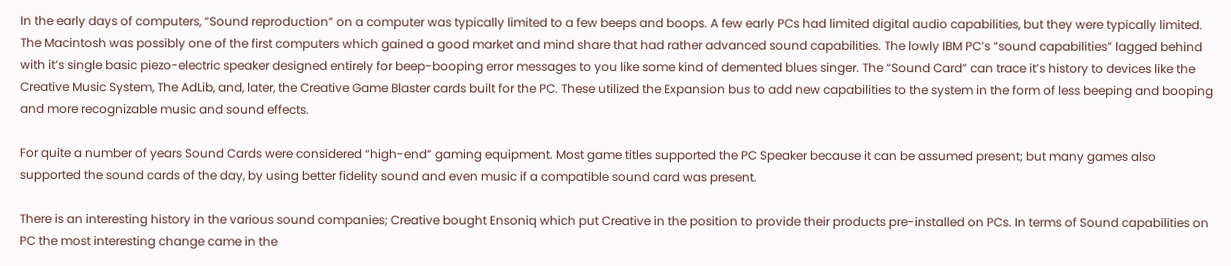In the early days of computers, “Sound reproduction” on a computer was typically limited to a few beeps and boops. A few early PCs had limited digital audio capabilities, but they were typically limited. The Macintosh was possibly one of the first computers which gained a good market and mind share that had rather advanced sound capabilities. The lowly IBM PC’s “sound capabilities” lagged behind with it’s single basic piezo-electric speaker designed entirely for beep-booping error messages to you like some kind of demented blues singer. The “Sound Card” can trace it’s history to devices like the Creative Music System, The AdLib, and, later, the Creative Game Blaster cards built for the PC. These utilized the Expansion bus to add new capabilities to the system in the form of less beeping and booping and more recognizable music and sound effects.

For quite a number of years Sound Cards were considered “high-end” gaming equipment. Most game titles supported the PC Speaker because it can be assumed present; but many games also supported the sound cards of the day, by using better fidelity sound and even music if a compatible sound card was present.

There is an interesting history in the various sound companies; Creative bought Ensoniq which put Creative in the position to provide their products pre-installed on PCs. In terms of Sound capabilities on PC the most interesting change came in the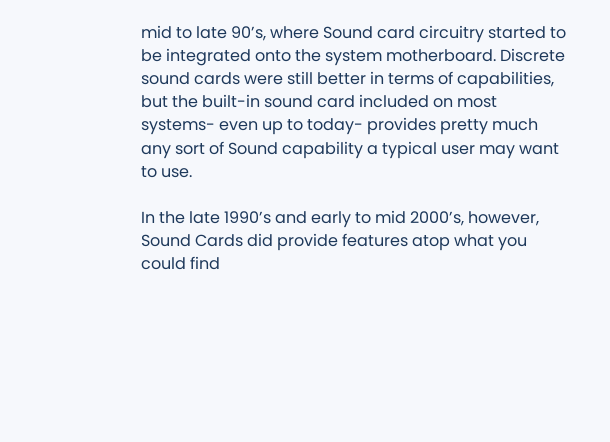mid to late 90’s, where Sound card circuitry started to be integrated onto the system motherboard. Discrete sound cards were still better in terms of capabilities, but the built-in sound card included on most systems- even up to today- provides pretty much any sort of Sound capability a typical user may want to use.

In the late 1990’s and early to mid 2000’s, however, Sound Cards did provide features atop what you could find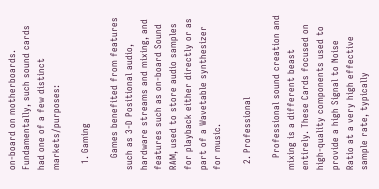on-board on motherboards. Fundamentally, such sound cards had one of a few distinct markets/purposes:

  1. Gaming

    Games benefited from features such as 3-D Positional audio, hardware streams and mixing, and features such as on-board Sound RAM, used to store audio samples for playback either directly or as part of a Wavetable synthesizer for music.

  2. Professional

    Professional sound creation and mixing is a different beast entirely. These Cards focused on high-quality components used to provide a high Signal to Noise Ratio at a very high effective sample rate, typically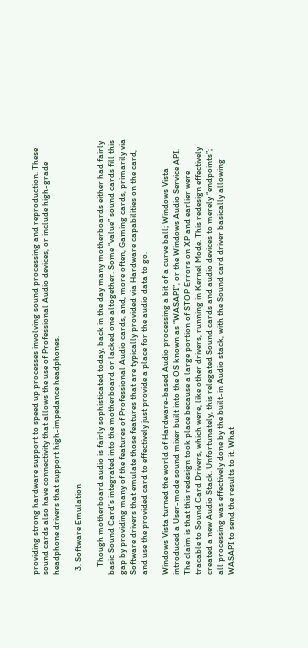providing strong hardware support to speed up processes involving sound processing and reproduction. These sound cards also have connectivity that allows the use of Professional Audio devices, or include high-grade headphone drivers that support high-impedance headphones.

  3. Software Emulation

    Though motherboard audio is fairly sophisticated today, back in the day many motherboards either had fairly basic Sound Card’s integrated into the motherboard or lacked one altogether. Some “value” sound cards fill this gap by providing many of the features of Professional Audio cards, and, more often, Gaming cards, primarily via Software drivers that emulate those features that are typically provided via Hardware capabilities on the card, and use the provided card to effectively just provide a place for the audio data to go.

Windows Vista turned the world of Hardware-based Audio processing a bit of a curve ball; Windows Vista introduced a User-mode sound mixer built into the OS known as “WASAPI”, or the Windows Audio Service API. The claim is that this redesign took place because a large portion of STOP Errors on XP and earlier were tracable to Sound Card Drivers, which were, like other drivers, running in Kernel Mode. This redesign effectively created a new Audio Stack. Unfortunately, this relegated Sound cards and audio devices to merely “endpoints”; all processing was effectively done by the built-in Audio stack, with the Sound card driver basically allowing WASAPI to send the results to it. What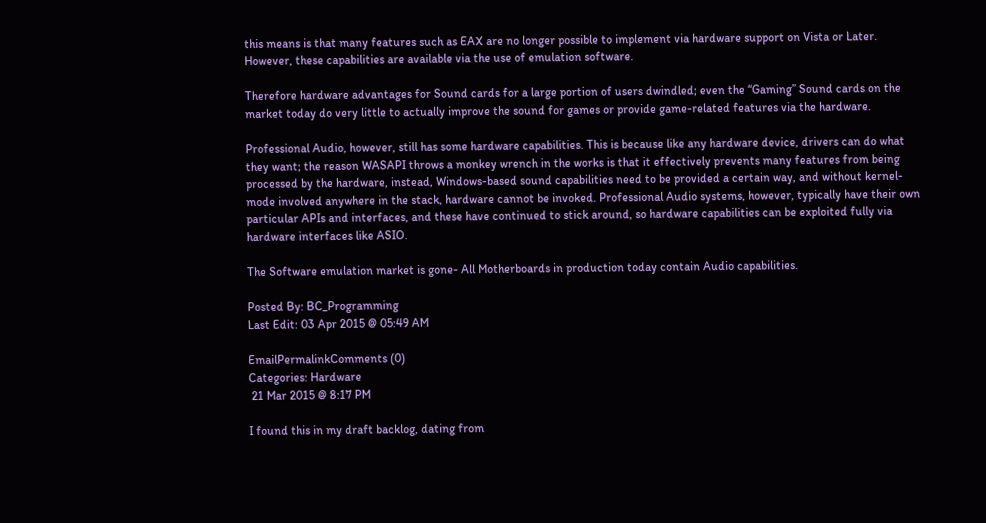this means is that many features such as EAX are no longer possible to implement via hardware support on Vista or Later. However, these capabilities are available via the use of emulation software.

Therefore hardware advantages for Sound cards for a large portion of users dwindled; even the “Gaming” Sound cards on the market today do very little to actually improve the sound for games or provide game-related features via the hardware.

Professional Audio, however, still has some hardware capabilities. This is because like any hardware device, drivers can do what they want; the reason WASAPI throws a monkey wrench in the works is that it effectively prevents many features from being processed by the hardware, instead, Windows-based sound capabilities need to be provided a certain way, and without kernel-mode involved anywhere in the stack, hardware cannot be invoked. Professional Audio systems, however, typically have their own particular APIs and interfaces, and these have continued to stick around, so hardware capabilities can be exploited fully via hardware interfaces like ASIO.

The Software emulation market is gone- All Motherboards in production today contain Audio capabilities.

Posted By: BC_Programming
Last Edit: 03 Apr 2015 @ 05:49 AM

EmailPermalinkComments (0)
Categories: Hardware
 21 Mar 2015 @ 8:17 PM

I found this in my draft backlog, dating from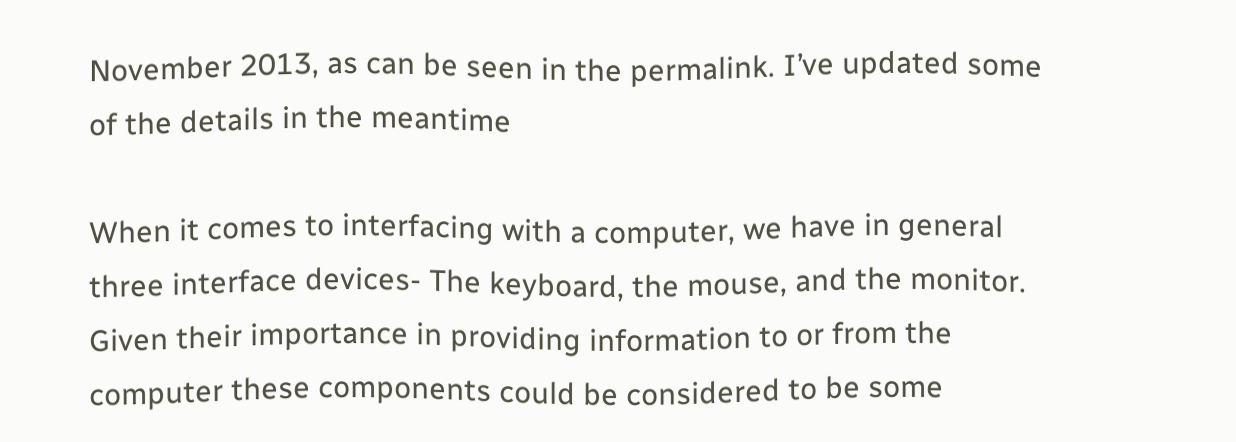November 2013, as can be seen in the permalink. I’ve updated some of the details in the meantime

When it comes to interfacing with a computer, we have in general three interface devices- The keyboard, the mouse, and the monitor. Given their importance in providing information to or from the computer these components could be considered to be some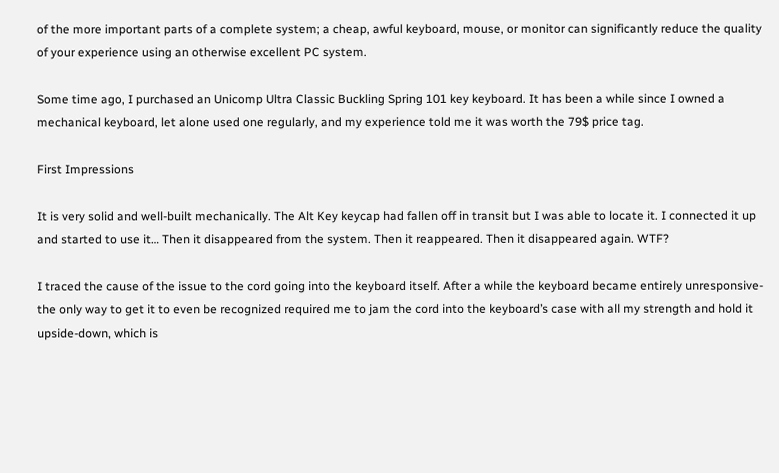of the more important parts of a complete system; a cheap, awful keyboard, mouse, or monitor can significantly reduce the quality of your experience using an otherwise excellent PC system.

Some time ago, I purchased an Unicomp Ultra Classic Buckling Spring 101 key keyboard. It has been a while since I owned a mechanical keyboard, let alone used one regularly, and my experience told me it was worth the 79$ price tag.

First Impressions

It is very solid and well-built mechanically. The Alt Key keycap had fallen off in transit but I was able to locate it. I connected it up and started to use it… Then it disappeared from the system. Then it reappeared. Then it disappeared again. WTF?

I traced the cause of the issue to the cord going into the keyboard itself. After a while the keyboard became entirely unresponsive- the only way to get it to even be recognized required me to jam the cord into the keyboard’s case with all my strength and hold it upside-down, which is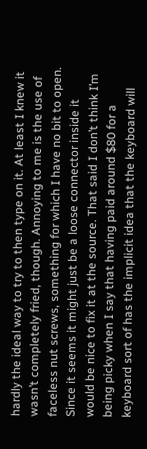hardly the ideal way to try to then type on it. At least I knew it wasn’t completely fried, though. Annoying to me is the use of faceless nut screws, something for which I have no bit to open. Since it seems it might just be a loose connector inside it would be nice to fix it at the source. That said I don’t think I’m being picky when I say that having paid around $80 for a keyboard sort of has the implicit idea that the keyboard will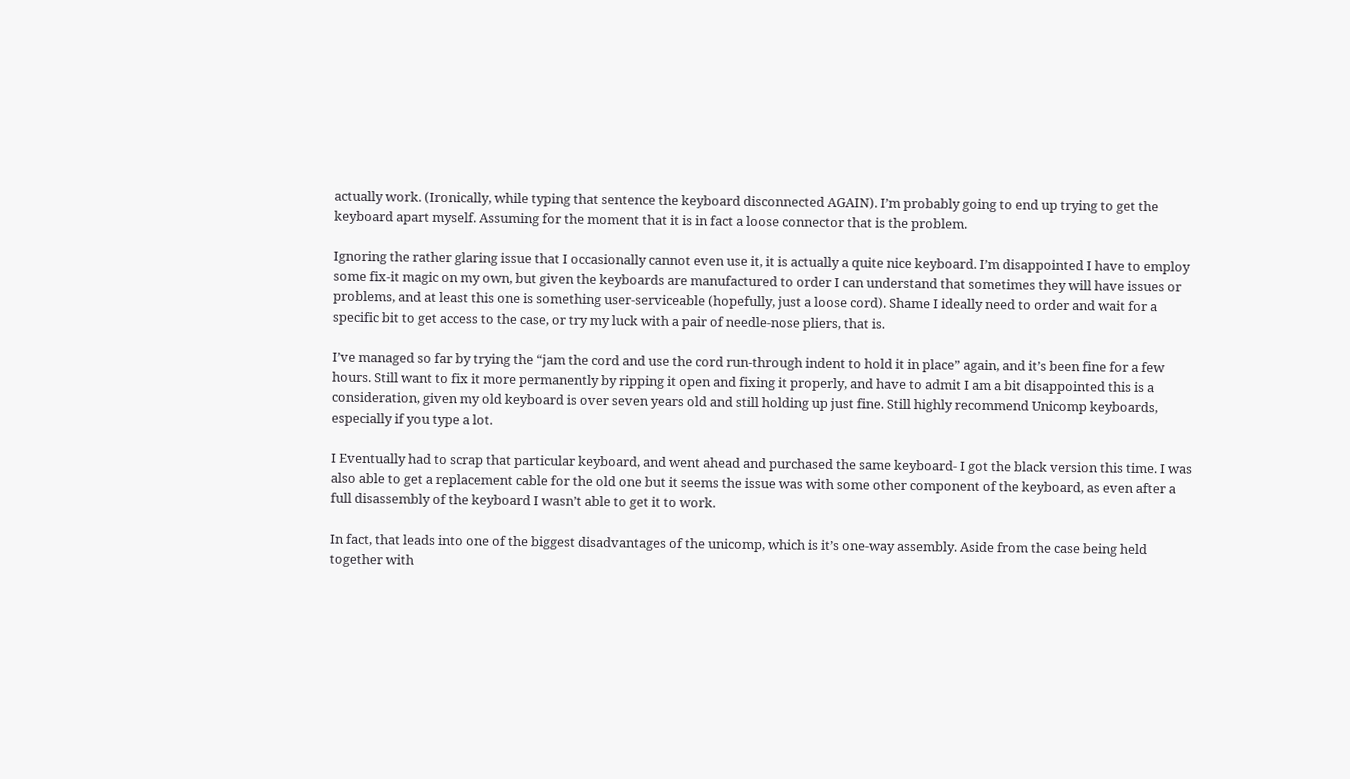actually work. (Ironically, while typing that sentence the keyboard disconnected AGAIN). I’m probably going to end up trying to get the keyboard apart myself. Assuming for the moment that it is in fact a loose connector that is the problem.

Ignoring the rather glaring issue that I occasionally cannot even use it, it is actually a quite nice keyboard. I’m disappointed I have to employ some fix-it magic on my own, but given the keyboards are manufactured to order I can understand that sometimes they will have issues or problems, and at least this one is something user-serviceable (hopefully, just a loose cord). Shame I ideally need to order and wait for a specific bit to get access to the case, or try my luck with a pair of needle-nose pliers, that is.

I’ve managed so far by trying the “jam the cord and use the cord run-through indent to hold it in place” again, and it’s been fine for a few hours. Still want to fix it more permanently by ripping it open and fixing it properly, and have to admit I am a bit disappointed this is a consideration, given my old keyboard is over seven years old and still holding up just fine. Still highly recommend Unicomp keyboards, especially if you type a lot.

I Eventually had to scrap that particular keyboard, and went ahead and purchased the same keyboard- I got the black version this time. I was also able to get a replacement cable for the old one but it seems the issue was with some other component of the keyboard, as even after a full disassembly of the keyboard I wasn’t able to get it to work.

In fact, that leads into one of the biggest disadvantages of the unicomp, which is it’s one-way assembly. Aside from the case being held together with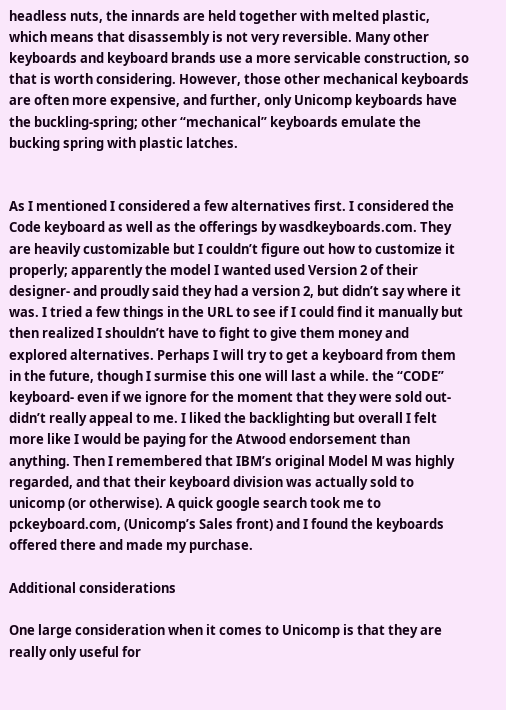headless nuts, the innards are held together with melted plastic, which means that disassembly is not very reversible. Many other keyboards and keyboard brands use a more servicable construction, so that is worth considering. However, those other mechanical keyboards are often more expensive, and further, only Unicomp keyboards have the buckling-spring; other “mechanical” keyboards emulate the bucking spring with plastic latches.


As I mentioned I considered a few alternatives first. I considered the Code keyboard as well as the offerings by wasdkeyboards.com. They are heavily customizable but I couldn’t figure out how to customize it properly; apparently the model I wanted used Version 2 of their designer- and proudly said they had a version 2, but didn’t say where it was. I tried a few things in the URL to see if I could find it manually but then realized I shouldn’t have to fight to give them money and explored alternatives. Perhaps I will try to get a keyboard from them in the future, though I surmise this one will last a while. the “CODE” keyboard- even if we ignore for the moment that they were sold out- didn’t really appeal to me. I liked the backlighting but overall I felt more like I would be paying for the Atwood endorsement than anything. Then I remembered that IBM’s original Model M was highly regarded, and that their keyboard division was actually sold to unicomp (or otherwise). A quick google search took me to pckeyboard.com, (Unicomp’s Sales front) and I found the keyboards offered there and made my purchase.

Additional considerations

One large consideration when it comes to Unicomp is that they are really only useful for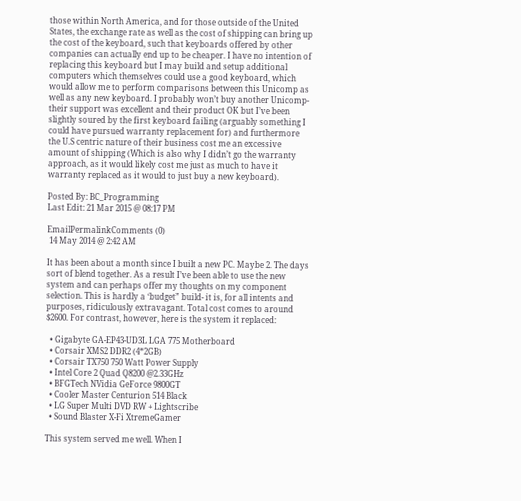those within North America, and for those outside of the United States, the exchange rate as well as the cost of shipping can bring up the cost of the keyboard, such that keyboards offered by other companies can actually end up to be cheaper. I have no intention of replacing this keyboard but I may build and setup additional computers which themselves could use a good keyboard, which would allow me to perform comparisons between this Unicomp as well as any new keyboard. I probably won’t buy another Unicomp- their support was excellent and their product OK but I’ve been slightly soured by the first keyboard failing (arguably something I could have pursued warranty replacement for) and furthermore the U.S centric nature of their business cost me an excessive amount of shipping (Which is also why I didn’t go the warranty approach, as it would likely cost me just as much to have it warranty replaced as it would to just buy a new keyboard).

Posted By: BC_Programming
Last Edit: 21 Mar 2015 @ 08:17 PM

EmailPermalinkComments (0)
 14 May 2014 @ 2:42 AM

It has been about a month since I built a new PC. Maybe 2. The days sort of blend together. As a result I’ve been able to use the new system and can perhaps offer my thoughts on my component selection. This is hardly a ‘budget” build- it is, for all intents and purposes, ridiculously extravagant. Total cost comes to around $2600. For contrast, however, here is the system it replaced:

  • Gigabyte GA-EP43-UD3L LGA 775 Motherboard
  • Corsair XMS2 DDR2 (4*2GB)
  • Corsair TX750 750 Watt Power Supply
  • Intel Core 2 Quad Q8200 @2.33GHz
  • BFGTech NVidia GeForce 9800GT
  • Cooler Master Centurion 514 Black
  • LG Super Multi DVD RW + Lightscribe
  • Sound Blaster X-Fi XtremeGamer

This system served me well. When I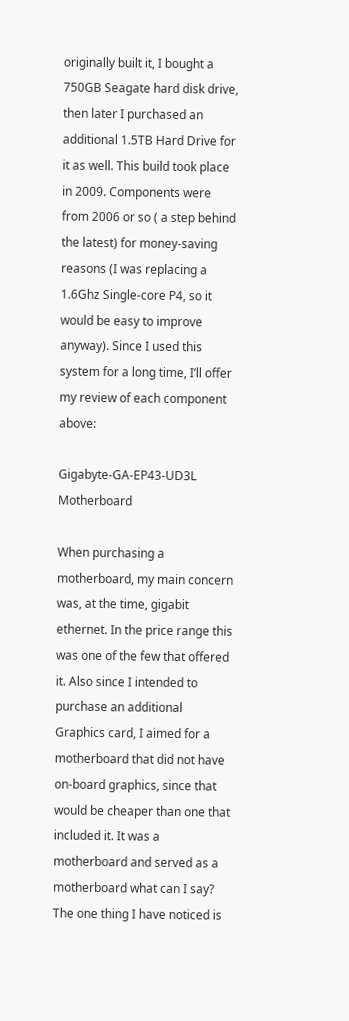originally built it, I bought a 750GB Seagate hard disk drive, then later I purchased an additional 1.5TB Hard Drive for it as well. This build took place in 2009. Components were from 2006 or so ( a step behind the latest) for money-saving reasons (I was replacing a 1.6Ghz Single-core P4, so it would be easy to improve anyway). Since I used this system for a long time, I’ll offer my review of each component above:

Gigabyte-GA-EP43-UD3L Motherboard

When purchasing a motherboard, my main concern was, at the time, gigabit ethernet. In the price range this was one of the few that offered it. Also since I intended to purchase an additional Graphics card, I aimed for a motherboard that did not have on-board graphics, since that would be cheaper than one that included it. It was a motherboard and served as a motherboard what can I say? The one thing I have noticed is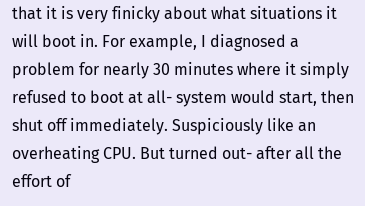that it is very finicky about what situations it will boot in. For example, I diagnosed a problem for nearly 30 minutes where it simply refused to boot at all- system would start, then shut off immediately. Suspiciously like an overheating CPU. But turned out- after all the effort of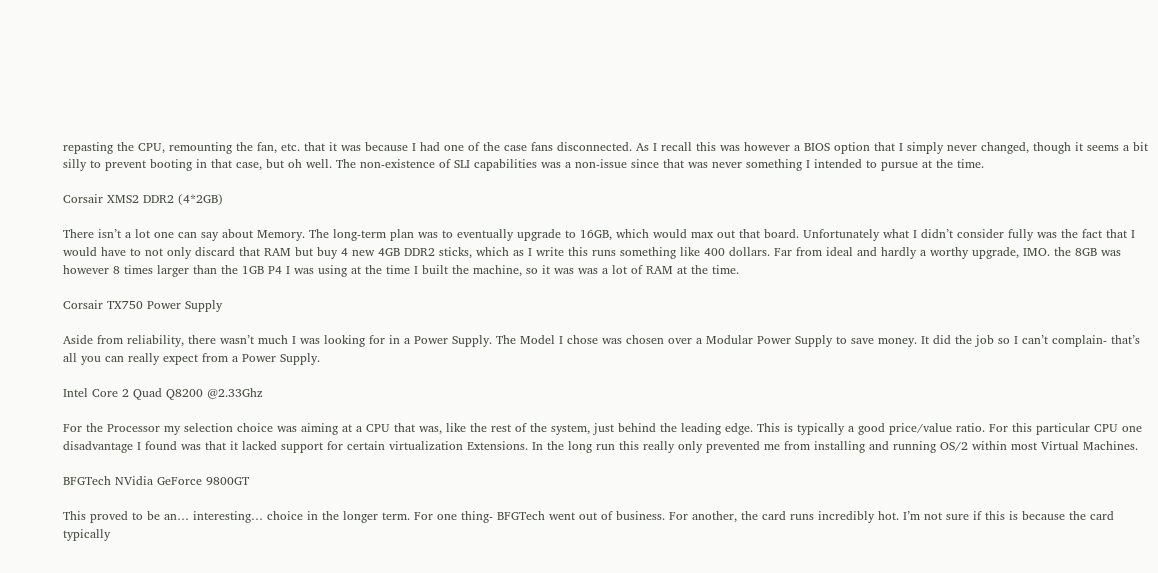repasting the CPU, remounting the fan, etc. that it was because I had one of the case fans disconnected. As I recall this was however a BIOS option that I simply never changed, though it seems a bit silly to prevent booting in that case, but oh well. The non-existence of SLI capabilities was a non-issue since that was never something I intended to pursue at the time.

Corsair XMS2 DDR2 (4*2GB)

There isn’t a lot one can say about Memory. The long-term plan was to eventually upgrade to 16GB, which would max out that board. Unfortunately what I didn’t consider fully was the fact that I would have to not only discard that RAM but buy 4 new 4GB DDR2 sticks, which as I write this runs something like 400 dollars. Far from ideal and hardly a worthy upgrade, IMO. the 8GB was however 8 times larger than the 1GB P4 I was using at the time I built the machine, so it was was a lot of RAM at the time.

Corsair TX750 Power Supply

Aside from reliability, there wasn’t much I was looking for in a Power Supply. The Model I chose was chosen over a Modular Power Supply to save money. It did the job so I can’t complain- that’s all you can really expect from a Power Supply.

Intel Core 2 Quad Q8200 @2.33Ghz

For the Processor my selection choice was aiming at a CPU that was, like the rest of the system, just behind the leading edge. This is typically a good price/value ratio. For this particular CPU one disadvantage I found was that it lacked support for certain virtualization Extensions. In the long run this really only prevented me from installing and running OS/2 within most Virtual Machines.

BFGTech NVidia GeForce 9800GT

This proved to be an… interesting… choice in the longer term. For one thing- BFGTech went out of business. For another, the card runs incredibly hot. I’m not sure if this is because the card typically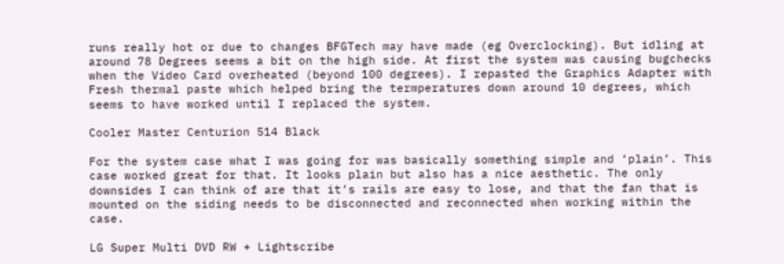runs really hot or due to changes BFGTech may have made (eg Overclocking). But idling at around 78 Degrees seems a bit on the high side. At first the system was causing bugchecks when the Video Card overheated (beyond 100 degrees). I repasted the Graphics Adapter with Fresh thermal paste which helped bring the termperatures down around 10 degrees, which seems to have worked until I replaced the system.

Cooler Master Centurion 514 Black

For the system case what I was going for was basically something simple and ‘plain’. This case worked great for that. It looks plain but also has a nice aesthetic. The only downsides I can think of are that it’s rails are easy to lose, and that the fan that is mounted on the siding needs to be disconnected and reconnected when working within the case.

LG Super Multi DVD RW + Lightscribe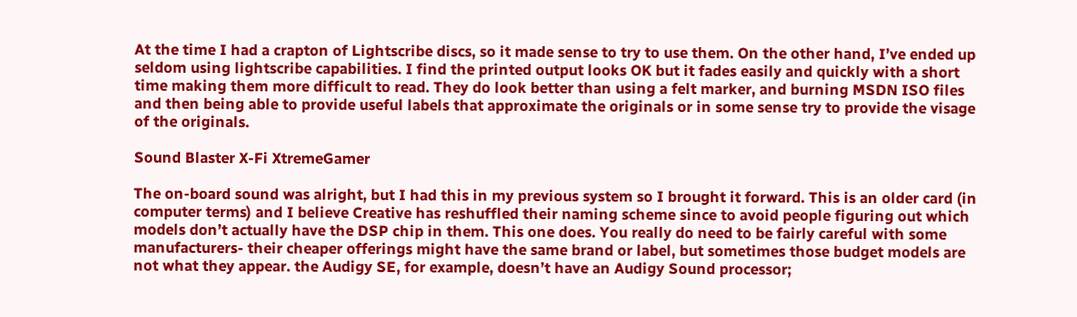At the time I had a crapton of Lightscribe discs, so it made sense to try to use them. On the other hand, I’ve ended up seldom using lightscribe capabilities. I find the printed output looks OK but it fades easily and quickly with a short time making them more difficult to read. They do look better than using a felt marker, and burning MSDN ISO files and then being able to provide useful labels that approximate the originals or in some sense try to provide the visage of the originals.

Sound Blaster X-Fi XtremeGamer

The on-board sound was alright, but I had this in my previous system so I brought it forward. This is an older card (in computer terms) and I believe Creative has reshuffled their naming scheme since to avoid people figuring out which models don’t actually have the DSP chip in them. This one does. You really do need to be fairly careful with some manufacturers- their cheaper offerings might have the same brand or label, but sometimes those budget models are not what they appear. the Audigy SE, for example, doesn’t have an Audigy Sound processor;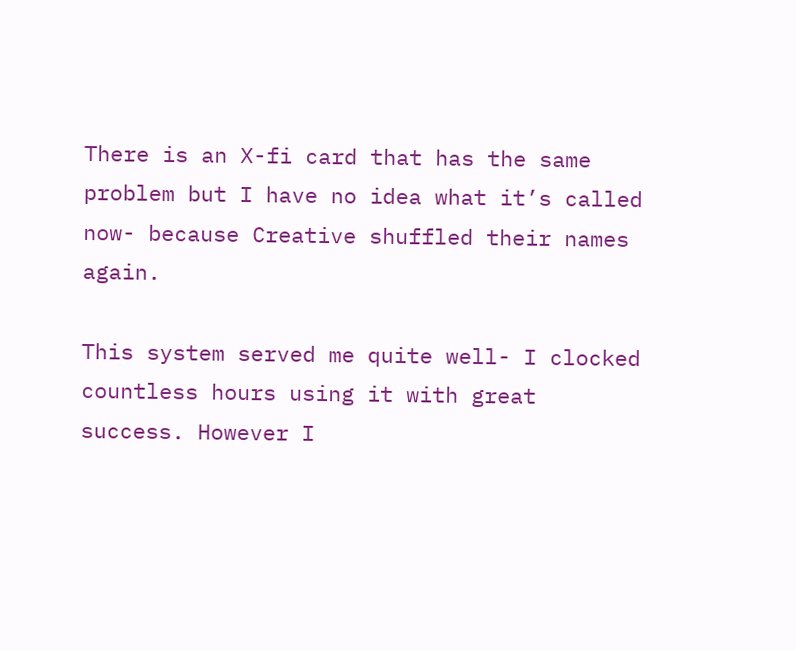There is an X-fi card that has the same problem but I have no idea what it’s called now- because Creative shuffled their names again.

This system served me quite well- I clocked countless hours using it with great success. However I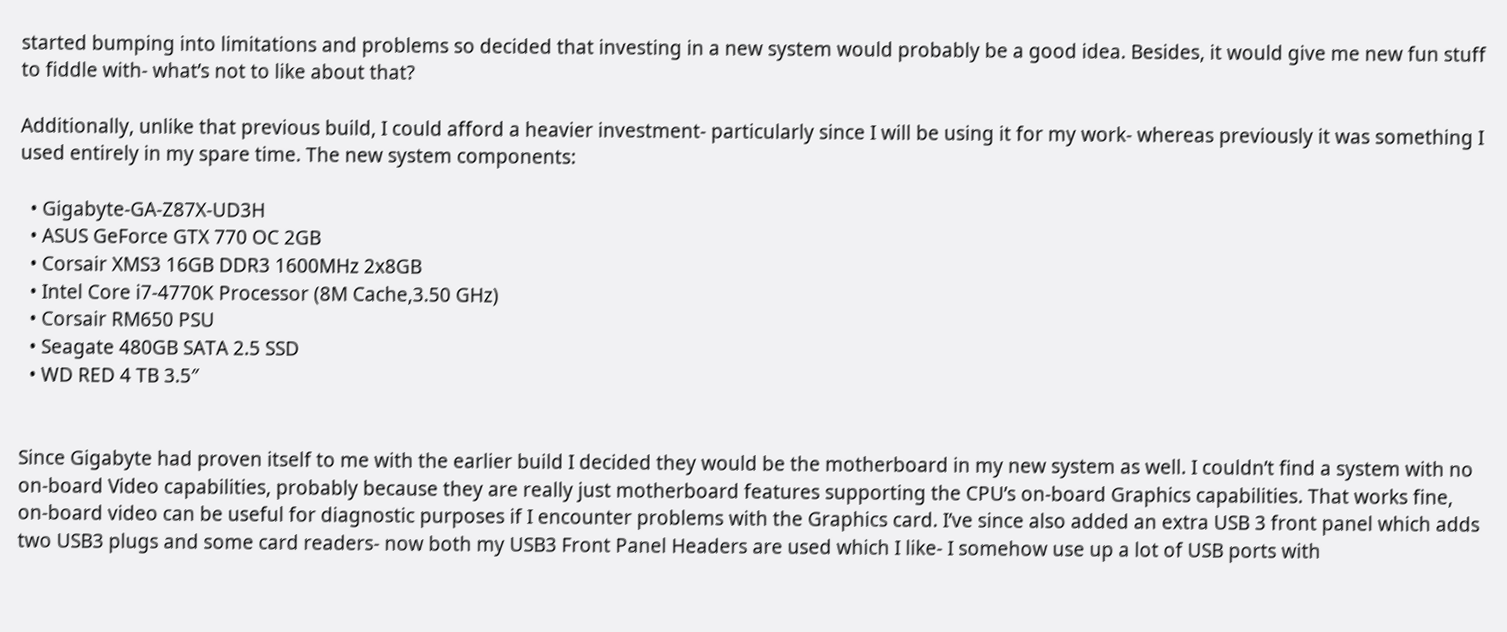started bumping into limitations and problems so decided that investing in a new system would probably be a good idea. Besides, it would give me new fun stuff to fiddle with- what’s not to like about that?

Additionally, unlike that previous build, I could afford a heavier investment- particularly since I will be using it for my work- whereas previously it was something I used entirely in my spare time. The new system components:

  • Gigabyte-GA-Z87X-UD3H
  • ASUS GeForce GTX 770 OC 2GB
  • Corsair XMS3 16GB DDR3 1600MHz 2x8GB
  • Intel Core i7-4770K Processor (8M Cache,3.50 GHz)
  • Corsair RM650 PSU
  • Seagate 480GB SATA 2.5 SSD
  • WD RED 4 TB 3.5″


Since Gigabyte had proven itself to me with the earlier build I decided they would be the motherboard in my new system as well. I couldn’t find a system with no on-board Video capabilities, probably because they are really just motherboard features supporting the CPU’s on-board Graphics capabilities. That works fine, on-board video can be useful for diagnostic purposes if I encounter problems with the Graphics card. I’ve since also added an extra USB 3 front panel which adds two USB3 plugs and some card readers- now both my USB3 Front Panel Headers are used which I like- I somehow use up a lot of USB ports with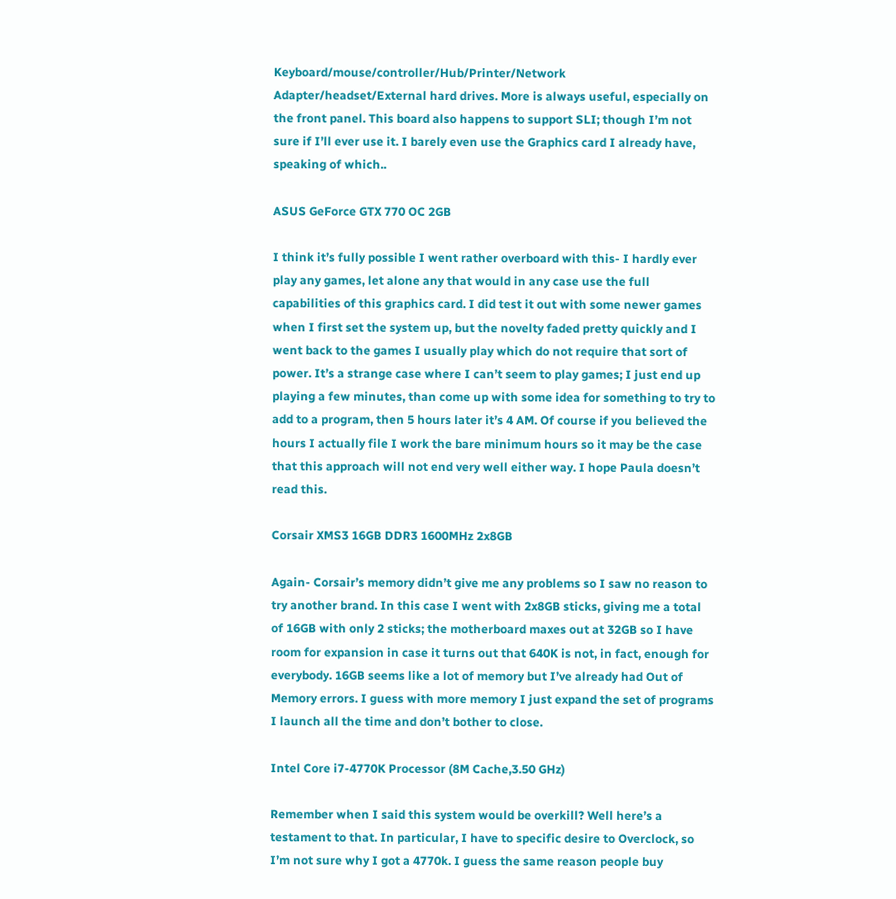Keyboard/mouse/controller/Hub/Printer/Network Adapter/headset/External hard drives. More is always useful, especially on the front panel. This board also happens to support SLI; though I’m not sure if I’ll ever use it. I barely even use the Graphics card I already have, speaking of which..

ASUS GeForce GTX 770 OC 2GB

I think it’s fully possible I went rather overboard with this- I hardly ever play any games, let alone any that would in any case use the full capabilities of this graphics card. I did test it out with some newer games when I first set the system up, but the novelty faded pretty quickly and I went back to the games I usually play which do not require that sort of power. It’s a strange case where I can’t seem to play games; I just end up playing a few minutes, than come up with some idea for something to try to add to a program, then 5 hours later it’s 4 AM. Of course if you believed the hours I actually file I work the bare minimum hours so it may be the case that this approach will not end very well either way. I hope Paula doesn’t read this.

Corsair XMS3 16GB DDR3 1600MHz 2x8GB

Again- Corsair’s memory didn’t give me any problems so I saw no reason to try another brand. In this case I went with 2x8GB sticks, giving me a total of 16GB with only 2 sticks; the motherboard maxes out at 32GB so I have room for expansion in case it turns out that 640K is not, in fact, enough for everybody. 16GB seems like a lot of memory but I’ve already had Out of Memory errors. I guess with more memory I just expand the set of programs I launch all the time and don’t bother to close.

Intel Core i7-4770K Processor (8M Cache,3.50 GHz)

Remember when I said this system would be overkill? Well here’s a testament to that. In particular, I have to specific desire to Overclock, so I’m not sure why I got a 4770k. I guess the same reason people buy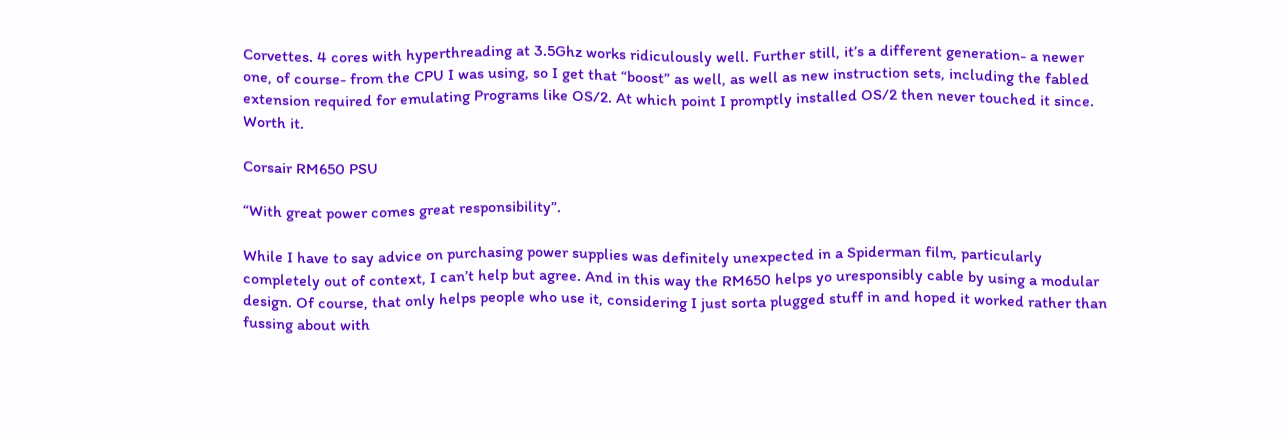Corvettes. 4 cores with hyperthreading at 3.5Ghz works ridiculously well. Further still, it’s a different generation- a newer one, of course- from the CPU I was using, so I get that “boost” as well, as well as new instruction sets, including the fabled extension required for emulating Programs like OS/2. At which point I promptly installed OS/2 then never touched it since. Worth it.

Corsair RM650 PSU

“With great power comes great responsibility”.

While I have to say advice on purchasing power supplies was definitely unexpected in a Spiderman film, particularly completely out of context, I can’t help but agree. And in this way the RM650 helps yo uresponsibly cable by using a modular design. Of course, that only helps people who use it, considering I just sorta plugged stuff in and hoped it worked rather than fussing about with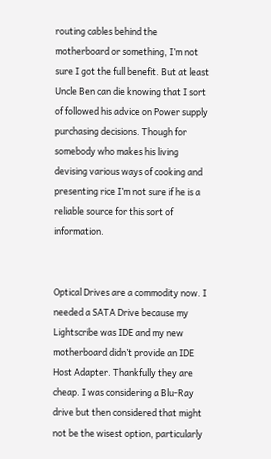routing cables behind the motherboard or something, I’m not sure I got the full benefit. But at least Uncle Ben can die knowing that I sort of followed his advice on Power supply purchasing decisions. Though for somebody who makes his living devising various ways of cooking and presenting rice I’m not sure if he is a reliable source for this sort of information.


Optical Drives are a commodity now. I needed a SATA Drive because my Lightscribe was IDE and my new motherboard didn’t provide an IDE Host Adapter. Thankfully they are cheap. I was considering a Blu-Ray drive but then considered that might not be the wisest option, particularly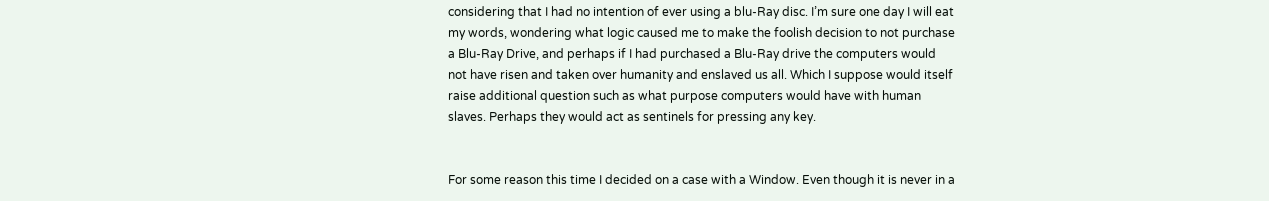considering that I had no intention of ever using a blu-Ray disc. I’m sure one day I will eat my words, wondering what logic caused me to make the foolish decision to not purchase a Blu-Ray Drive, and perhaps if I had purchased a Blu-Ray drive the computers would not have risen and taken over humanity and enslaved us all. Which I suppose would itself raise additional question such as what purpose computers would have with human slaves. Perhaps they would act as sentinels for pressing any key.


For some reason this time I decided on a case with a Window. Even though it is never in a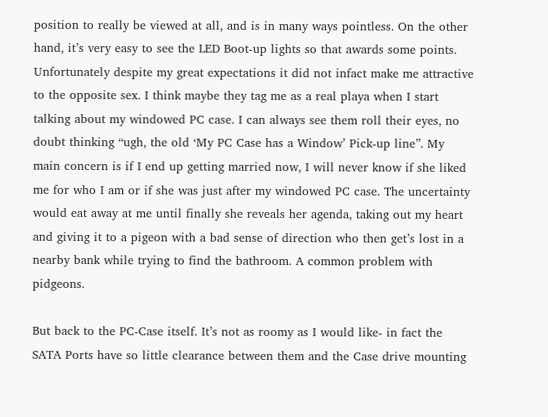position to really be viewed at all, and is in many ways pointless. On the other hand, it’s very easy to see the LED Boot-up lights so that awards some points. Unfortunately despite my great expectations it did not infact make me attractive to the opposite sex. I think maybe they tag me as a real playa when I start talking about my windowed PC case. I can always see them roll their eyes, no doubt thinking “ugh, the old ‘My PC Case has a Window’ Pick-up line”. My main concern is if I end up getting married now, I will never know if she liked me for who I am or if she was just after my windowed PC case. The uncertainty would eat away at me until finally she reveals her agenda, taking out my heart and giving it to a pigeon with a bad sense of direction who then get’s lost in a nearby bank while trying to find the bathroom. A common problem with pidgeons.

But back to the PC-Case itself. It’s not as roomy as I would like- in fact the SATA Ports have so little clearance between them and the Case drive mounting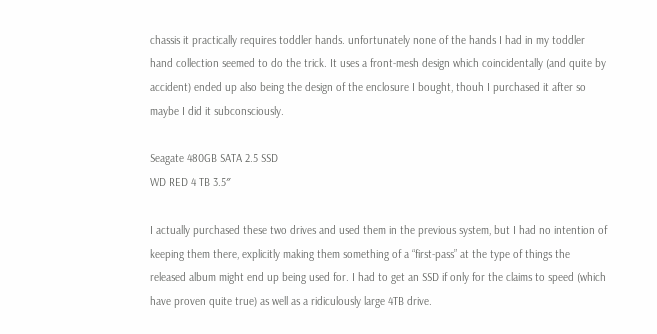chassis it practically requires toddler hands. unfortunately none of the hands I had in my toddler hand collection seemed to do the trick. It uses a front-mesh design which coincidentally (and quite by accident) ended up also being the design of the enclosure I bought, thouh I purchased it after so maybe I did it subconsciously.

Seagate 480GB SATA 2.5 SSD
WD RED 4 TB 3.5″

I actually purchased these two drives and used them in the previous system, but I had no intention of keeping them there, explicitly making them something of a “first-pass” at the type of things the released album might end up being used for. I had to get an SSD if only for the claims to speed (which have proven quite true) as well as a ridiculously large 4TB drive.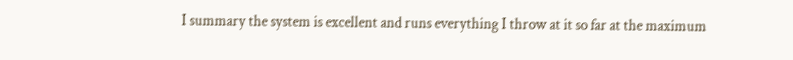I summary the system is excellent and runs everything I throw at it so far at the maximum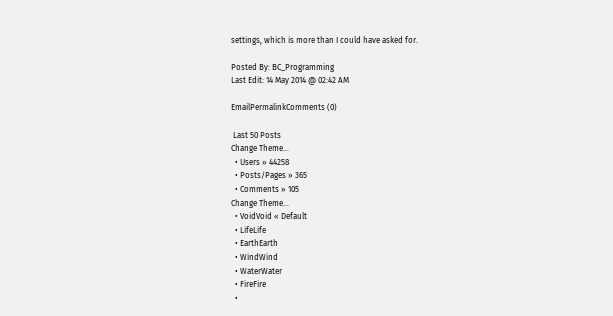settings, which is more than I could have asked for.

Posted By: BC_Programming
Last Edit: 14 May 2014 @ 02:42 AM

EmailPermalinkComments (0)

 Last 50 Posts
Change Theme...
  • Users » 44258
  • Posts/Pages » 365
  • Comments » 105
Change Theme...
  • VoidVoid « Default
  • LifeLife
  • EarthEarth
  • WindWind
  • WaterWater
  • FireFire
  •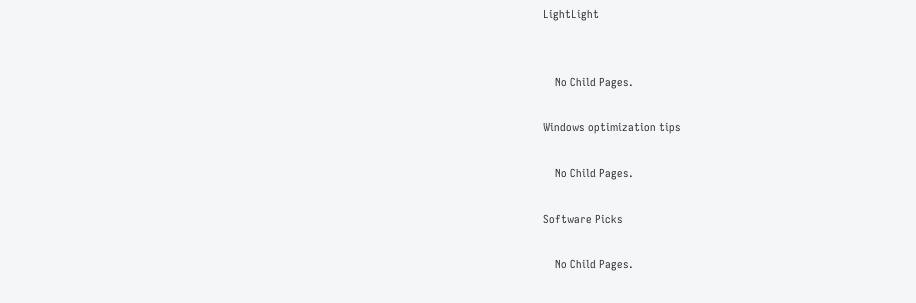LightLight


    No Child Pages.

Windows optimization tips

    No Child Pages.

Software Picks

    No Child Pages.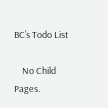BC’s Todo List

    No Child Pages.